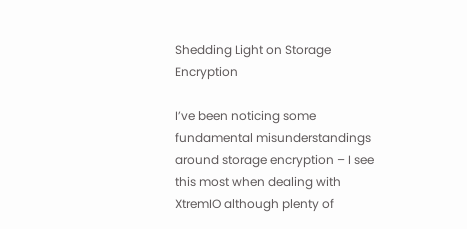Shedding Light on Storage Encryption

I’ve been noticing some fundamental misunderstandings around storage encryption – I see this most when dealing with XtremIO although plenty of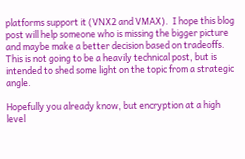platforms support it (VNX2 and VMAX).  I hope this blog post will help someone who is missing the bigger picture and maybe make a better decision based on tradeoffs.  This is not going to be a heavily technical post, but is intended to shed some light on the topic from a strategic angle.

Hopefully you already know, but encryption at a high level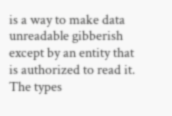is a way to make data unreadable gibberish except by an entity that is authorized to read it.  The types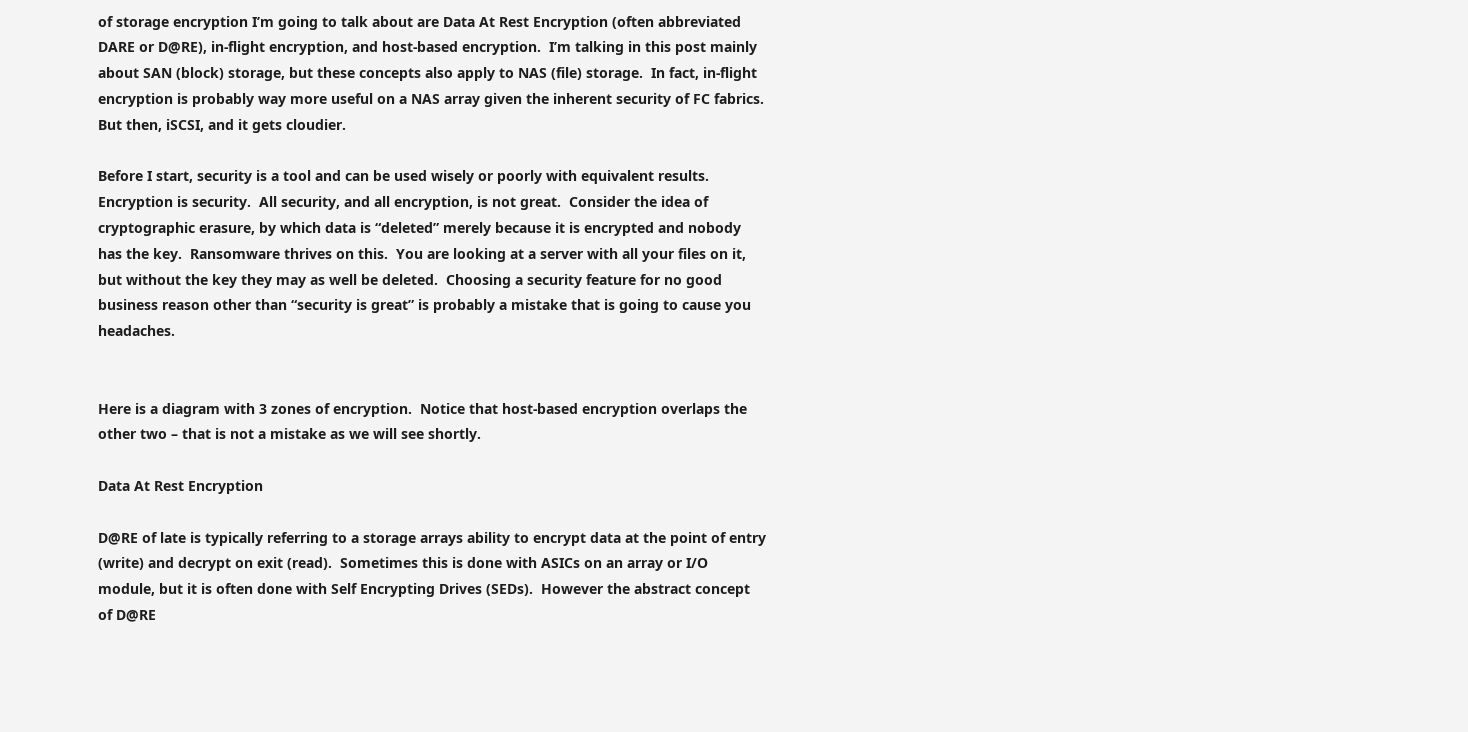of storage encryption I’m going to talk about are Data At Rest Encryption (often abbreviated DARE or D@RE), in-flight encryption, and host-based encryption.  I’m talking in this post mainly about SAN (block) storage, but these concepts also apply to NAS (file) storage.  In fact, in-flight encryption is probably way more useful on a NAS array given the inherent security of FC fabrics.  But then, iSCSI, and it gets cloudier.

Before I start, security is a tool and can be used wisely or poorly with equivalent results.  Encryption is security.  All security, and all encryption, is not great.  Consider the idea of cryptographic erasure, by which data is “deleted” merely because it is encrypted and nobody has the key.  Ransomware thrives on this.  You are looking at a server with all your files on it, but without the key they may as well be deleted.  Choosing a security feature for no good business reason other than “security is great” is probably a mistake that is going to cause you headaches.


Here is a diagram with 3 zones of encryption.  Notice that host-based encryption overlaps the other two – that is not a mistake as we will see shortly.

Data At Rest Encryption

D@RE of late is typically referring to a storage arrays ability to encrypt data at the point of entry (write) and decrypt on exit (read).  Sometimes this is done with ASICs on an array or I/O module, but it is often done with Self Encrypting Drives (SEDs).  However the abstract concept of D@RE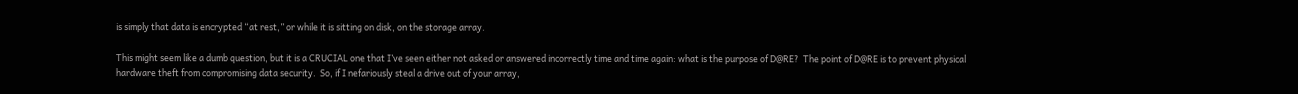is simply that data is encrypted “at rest,” or while it is sitting on disk, on the storage array.

This might seem like a dumb question, but it is a CRUCIAL one that I’ve seen either not asked or answered incorrectly time and time again: what is the purpose of D@RE?  The point of D@RE is to prevent physical hardware theft from compromising data security.  So, if I nefariously steal a drive out of your array,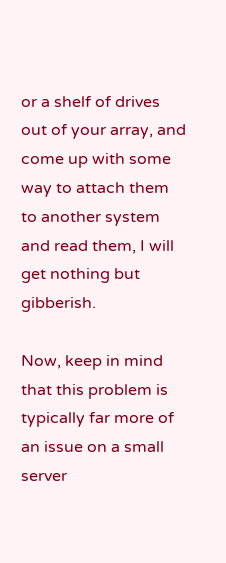or a shelf of drives out of your array, and come up with some way to attach them to another system and read them, I will get nothing but gibberish.

Now, keep in mind that this problem is typically far more of an issue on a small server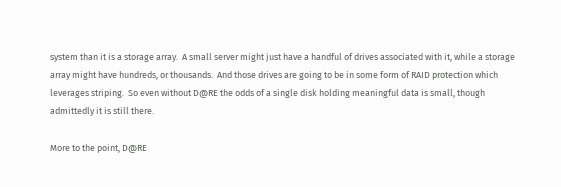system than it is a storage array.  A small server might just have a handful of drives associated with it, while a storage array might have hundreds, or thousands.  And those drives are going to be in some form of RAID protection which leverages striping.  So even without D@RE the odds of a single disk holding meaningful data is small, though admittedly it is still there.

More to the point, D@RE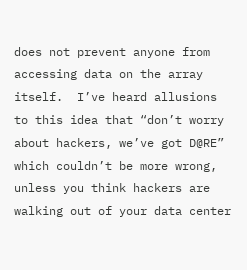does not prevent anyone from accessing data on the array itself.  I’ve heard allusions to this idea that “don’t worry about hackers, we’ve got D@RE” which couldn’t be more wrong, unless you think hackers are walking out of your data center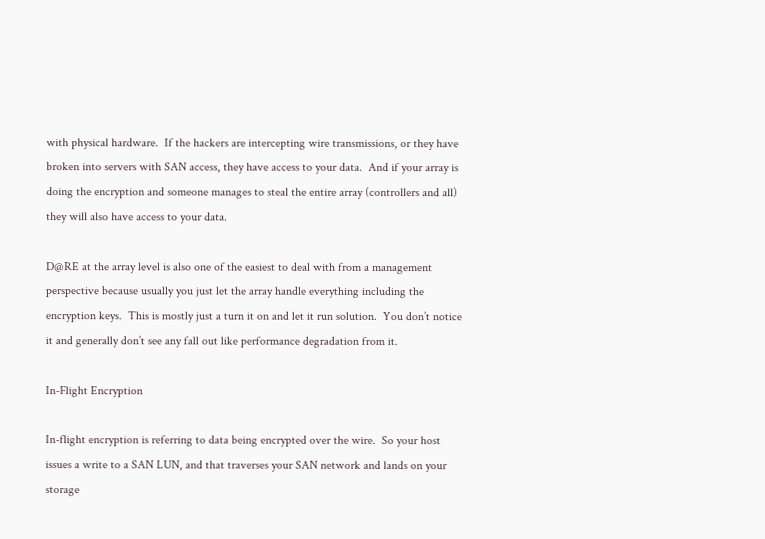with physical hardware.  If the hackers are intercepting wire transmissions, or they have broken into servers with SAN access, they have access to your data.  And if your array is doing the encryption and someone manages to steal the entire array (controllers and all) they will also have access to your data.

D@RE at the array level is also one of the easiest to deal with from a management perspective because usually you just let the array handle everything including the encryption keys.  This is mostly just a turn it on and let it run solution.  You don’t notice it and generally don’t see any fall out like performance degradation from it.

In-Flight Encryption

In-flight encryption is referring to data being encrypted over the wire.  So your host issues a write to a SAN LUN, and that traverses your SAN network and lands on your storage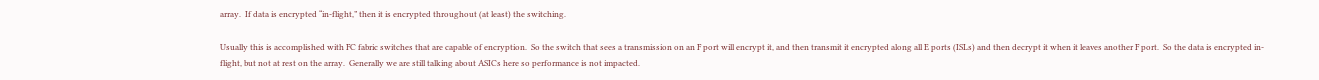array.  If data is encrypted “in-flight,” then it is encrypted throughout (at least) the switching.

Usually this is accomplished with FC fabric switches that are capable of encryption.  So the switch that sees a transmission on an F port will encrypt it, and then transmit it encrypted along all E ports (ISLs) and then decrypt it when it leaves another F port.  So the data is encrypted in-flight, but not at rest on the array.  Generally we are still talking about ASICs here so performance is not impacted.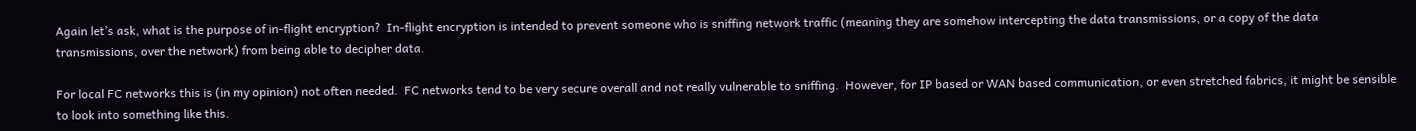Again let’s ask, what is the purpose of in-flight encryption?  In-flight encryption is intended to prevent someone who is sniffing network traffic (meaning they are somehow intercepting the data transmissions, or a copy of the data transmissions, over the network) from being able to decipher data.

For local FC networks this is (in my opinion) not often needed.  FC networks tend to be very secure overall and not really vulnerable to sniffing.  However, for IP based or WAN based communication, or even stretched fabrics, it might be sensible to look into something like this.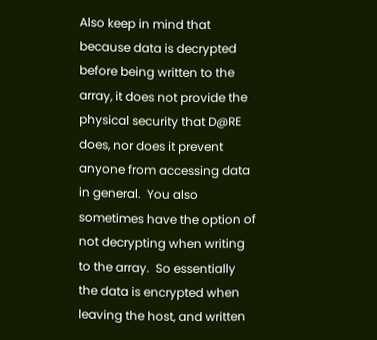Also keep in mind that because data is decrypted before being written to the array, it does not provide the physical security that D@RE does, nor does it prevent anyone from accessing data in general.  You also sometimes have the option of not decrypting when writing to the array.  So essentially the data is encrypted when leaving the host, and written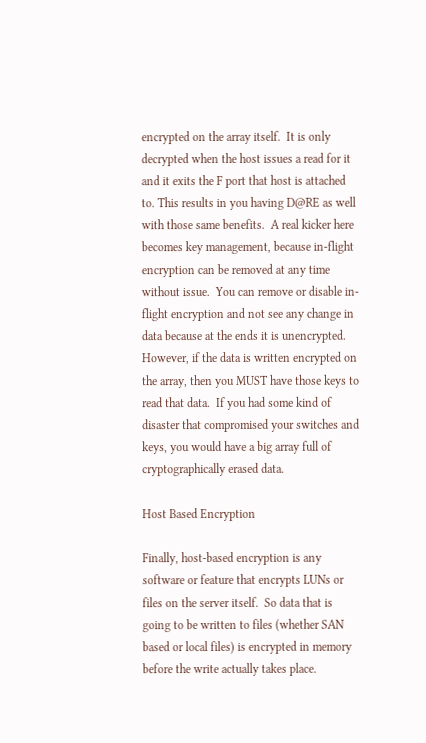encrypted on the array itself.  It is only decrypted when the host issues a read for it and it exits the F port that host is attached to. This results in you having D@RE as well with those same benefits.  A real kicker here becomes key management, because in-flight encryption can be removed at any time without issue.  You can remove or disable in-flight encryption and not see any change in data because at the ends it is unencrypted.  However, if the data is written encrypted on the array, then you MUST have those keys to read that data.  If you had some kind of disaster that compromised your switches and keys, you would have a big array full of cryptographically erased data.

Host Based Encryption

Finally, host-based encryption is any software or feature that encrypts LUNs or files on the server itself.  So data that is going to be written to files (whether SAN based or local files) is encrypted in memory before the write actually takes place.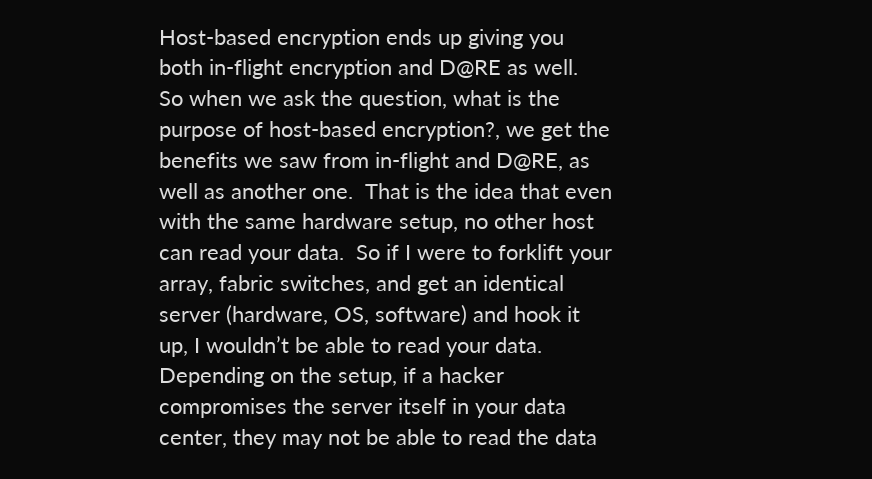Host-based encryption ends up giving you both in-flight encryption and D@RE as well.  So when we ask the question, what is the purpose of host-based encryption?, we get the benefits we saw from in-flight and D@RE, as well as another one.  That is the idea that even with the same hardware setup, no other host can read your data.  So if I were to forklift your array, fabric switches, and get an identical server (hardware, OS, software) and hook it up, I wouldn’t be able to read your data.  Depending on the setup, if a hacker compromises the server itself in your data center, they may not be able to read the data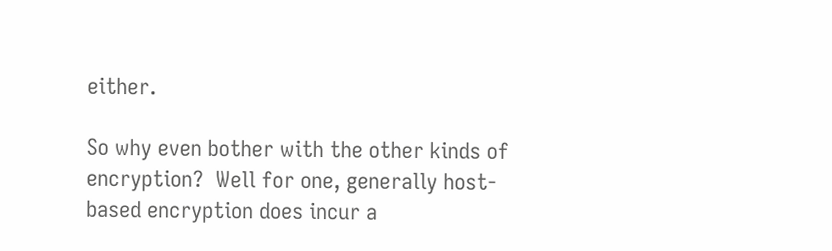either.

So why even bother with the other kinds of encryption?  Well for one, generally host-based encryption does incur a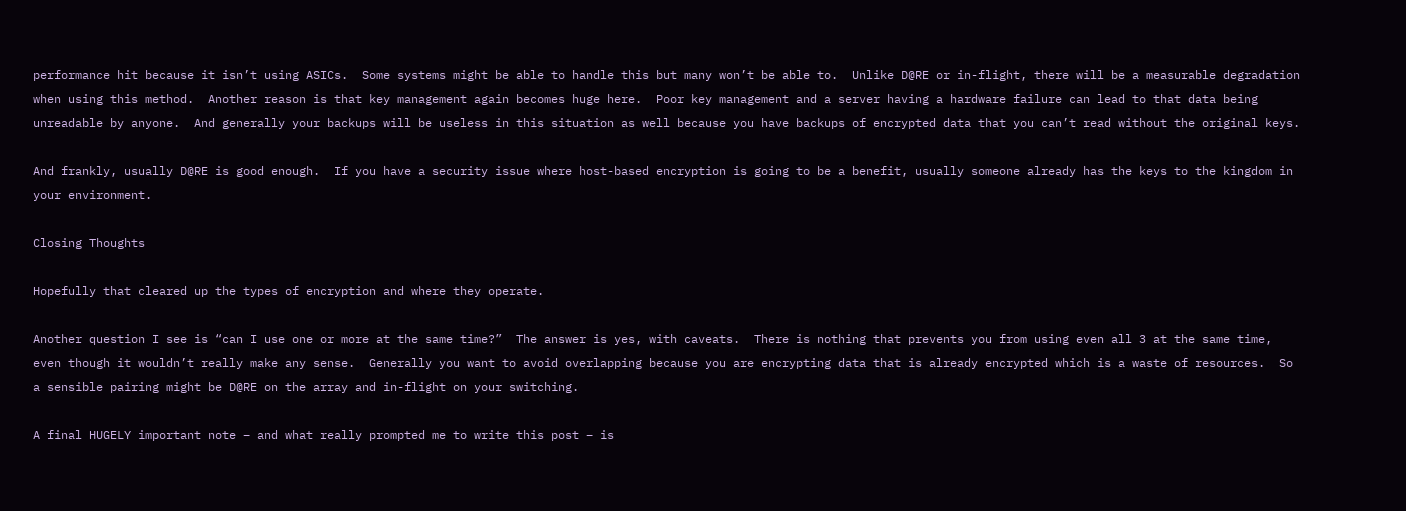performance hit because it isn’t using ASICs.  Some systems might be able to handle this but many won’t be able to.  Unlike D@RE or in-flight, there will be a measurable degradation when using this method.  Another reason is that key management again becomes huge here.  Poor key management and a server having a hardware failure can lead to that data being unreadable by anyone.  And generally your backups will be useless in this situation as well because you have backups of encrypted data that you can’t read without the original keys.

And frankly, usually D@RE is good enough.  If you have a security issue where host-based encryption is going to be a benefit, usually someone already has the keys to the kingdom in your environment.

Closing Thoughts

Hopefully that cleared up the types of encryption and where they operate.

Another question I see is “can I use one or more at the same time?”  The answer is yes, with caveats.  There is nothing that prevents you from using even all 3 at the same time, even though it wouldn’t really make any sense.  Generally you want to avoid overlapping because you are encrypting data that is already encrypted which is a waste of resources.  So a sensible pairing might be D@RE on the array and in-flight on your switching.

A final HUGELY important note – and what really prompted me to write this post – is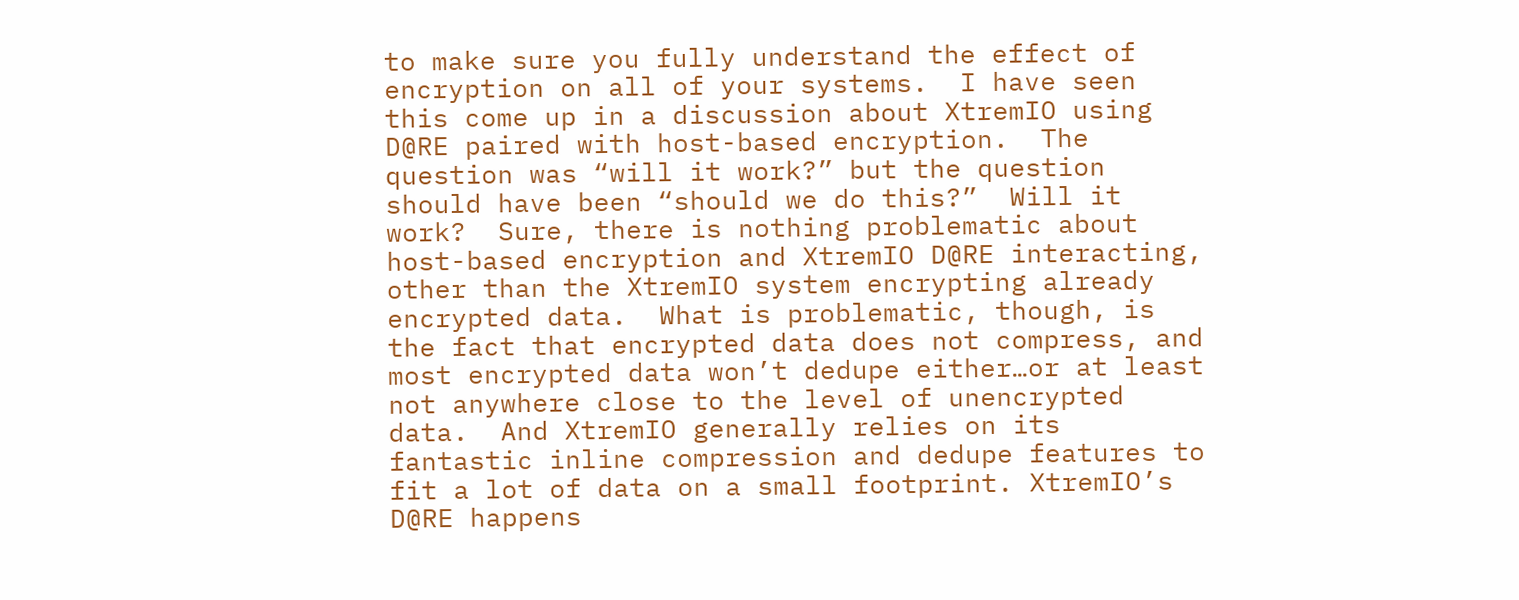to make sure you fully understand the effect of encryption on all of your systems.  I have seen this come up in a discussion about XtremIO using D@RE paired with host-based encryption.  The question was “will it work?” but the question should have been “should we do this?”  Will it work?  Sure, there is nothing problematic about host-based encryption and XtremIO D@RE interacting, other than the XtremIO system encrypting already encrypted data.  What is problematic, though, is the fact that encrypted data does not compress, and most encrypted data won’t dedupe either…or at least not anywhere close to the level of unencrypted data.  And XtremIO generally relies on its fantastic inline compression and dedupe features to fit a lot of data on a small footprint. XtremIO’s D@RE happens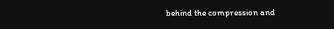behind the compression and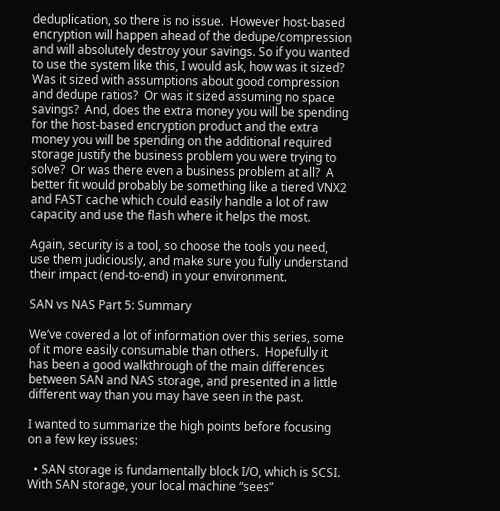deduplication, so there is no issue.  However host-based encryption will happen ahead of the dedupe/compression and will absolutely destroy your savings. So if you wanted to use the system like this, I would ask, how was it sized?  Was it sized with assumptions about good compression and dedupe ratios?  Or was it sized assuming no space savings?  And, does the extra money you will be spending for the host-based encryption product and the extra money you will be spending on the additional required storage justify the business problem you were trying to solve?  Or was there even a business problem at all?  A better fit would probably be something like a tiered VNX2 and FAST cache which could easily handle a lot of raw capacity and use the flash where it helps the most.

Again, security is a tool, so choose the tools you need, use them judiciously, and make sure you fully understand their impact (end-to-end) in your environment.

SAN vs NAS Part 5: Summary

We’ve covered a lot of information over this series, some of it more easily consumable than others.  Hopefully it has been a good walkthrough of the main differences between SAN and NAS storage, and presented in a little different way than you may have seen in the past.

I wanted to summarize the high points before focusing on a few key issues:

  • SAN storage is fundamentally block I/O, which is SCSI.  With SAN storage, your local machine “sees”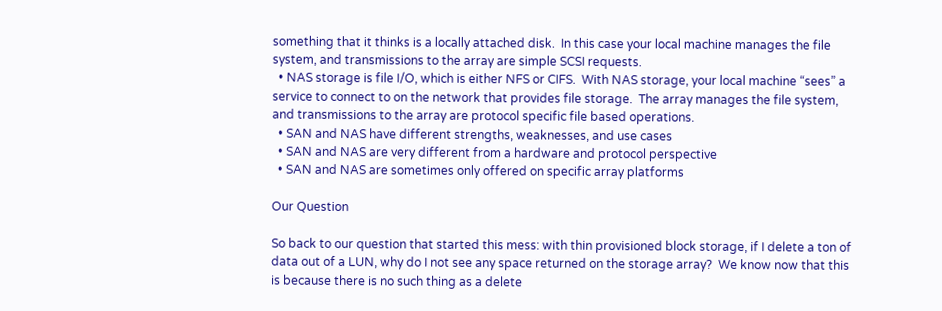something that it thinks is a locally attached disk.  In this case your local machine manages the file system, and transmissions to the array are simple SCSI requests.
  • NAS storage is file I/O, which is either NFS or CIFS.  With NAS storage, your local machine “sees” a service to connect to on the network that provides file storage.  The array manages the file system, and transmissions to the array are protocol specific file based operations.
  • SAN and NAS have different strengths, weaknesses, and use cases
  • SAN and NAS are very different from a hardware and protocol perspective
  • SAN and NAS are sometimes only offered on specific array platforms

Our Question

So back to our question that started this mess: with thin provisioned block storage, if I delete a ton of data out of a LUN, why do I not see any space returned on the storage array?  We know now that this is because there is no such thing as a delete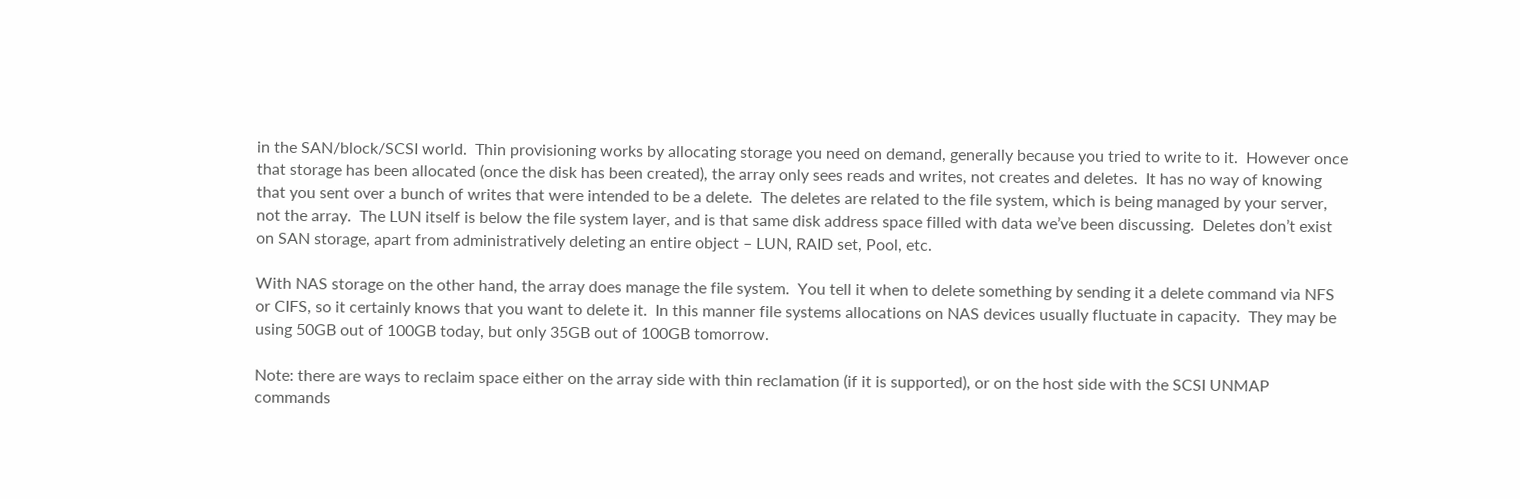in the SAN/block/SCSI world.  Thin provisioning works by allocating storage you need on demand, generally because you tried to write to it.  However once that storage has been allocated (once the disk has been created), the array only sees reads and writes, not creates and deletes.  It has no way of knowing that you sent over a bunch of writes that were intended to be a delete.  The deletes are related to the file system, which is being managed by your server, not the array.  The LUN itself is below the file system layer, and is that same disk address space filled with data we’ve been discussing.  Deletes don’t exist on SAN storage, apart from administratively deleting an entire object – LUN, RAID set, Pool, etc.

With NAS storage on the other hand, the array does manage the file system.  You tell it when to delete something by sending it a delete command via NFS or CIFS, so it certainly knows that you want to delete it.  In this manner file systems allocations on NAS devices usually fluctuate in capacity.  They may be using 50GB out of 100GB today, but only 35GB out of 100GB tomorrow.

Note: there are ways to reclaim space either on the array side with thin reclamation (if it is supported), or on the host side with the SCSI UNMAP commands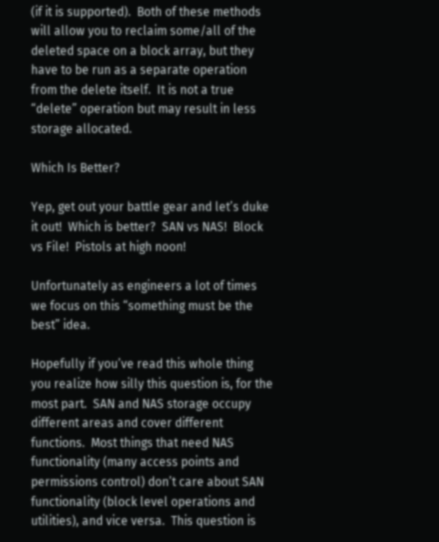(if it is supported).  Both of these methods will allow you to reclaim some/all of the deleted space on a block array, but they have to be run as a separate operation from the delete itself.  It is not a true “delete” operation but may result in less storage allocated.

Which Is Better?

Yep, get out your battle gear and let’s duke it out!  Which is better?  SAN vs NAS!  Block vs File!  Pistols at high noon!

Unfortunately as engineers a lot of times we focus on this “something must be the best” idea.

Hopefully if you’ve read this whole thing you realize how silly this question is, for the most part.  SAN and NAS storage occupy different areas and cover different functions.  Most things that need NAS functionality (many access points and permissions control) don’t care about SAN functionality (block level operations and utilities), and vice versa.  This question is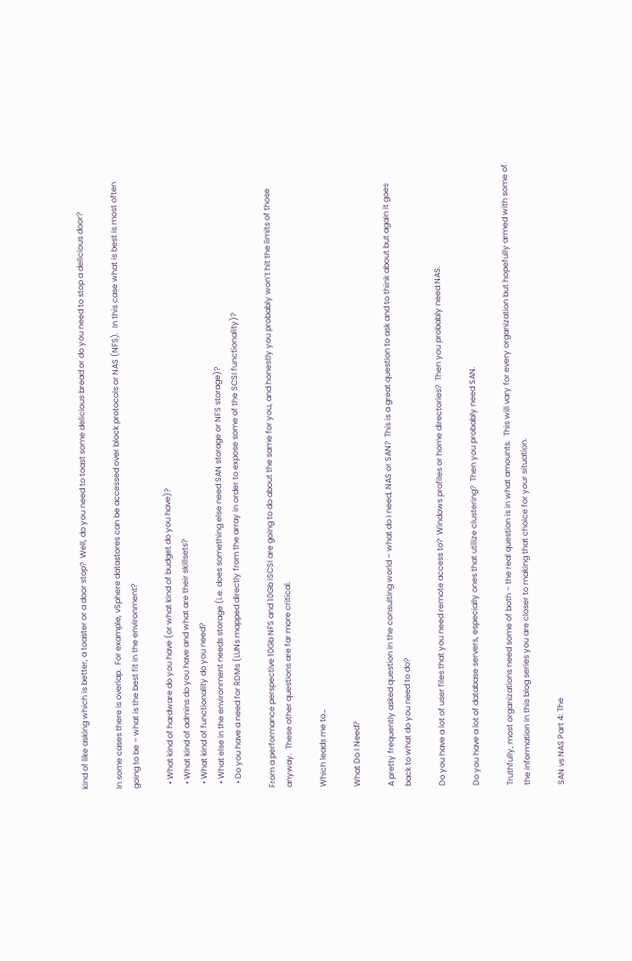kind of like asking which is better, a toaster or a door stop?  Well, do you need to toast some delicious bread or do you need to stop a delicious door?

In some cases there is overlap.  For example, vSphere datastores can be accessed over block protocols or NAS (NFS).  In this case what is best is most often going to be – what is the best fit in the environment?

  • What kind of hardware do you have (or what kind of budget do you have)?
  • What kind of admins do you have and what are their skillsets?
  • What kind of functionality do you need?
  • What else in the environment needs storage (i.e. does something else need SAN storage or NFS storage)?
  • Do you have a need for RDMs (LUNs mapped directly from the array in order to expose some of the SCSI functionality)?

From a performance perspective 10Gb NFS and 10Gb iSCSI are going to do about the same for you, and honestly you probably won’t hit the limits of those anyway.  These other questions are far more critical.

Which leads me to…

What Do I Need?

A pretty frequently asked question in the consulting world – what do I need, NAS or SAN?  This is a great question to ask and to think about but again it goes back to what do you need to do?

Do you have a lot of user files that you need remote access to?  Windows profiles or home directories?  Then you probably need NAS.

Do you have a lot of database servers, especially ones that utilize clustering?  Then you probably need SAN.

Truthfully, most organizations need some of both – the real question is in what amounts.  This will vary for every organization but hopefully armed with some of the information in this blog series you are closer to making that choice for your situation.

SAN vs NAS Part 4: The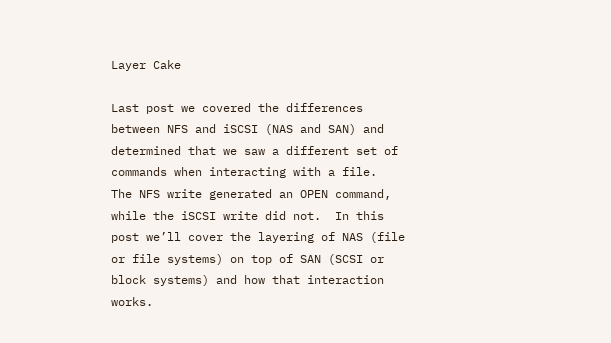Layer Cake

Last post we covered the differences between NFS and iSCSI (NAS and SAN) and determined that we saw a different set of commands when interacting with a file.  The NFS write generated an OPEN command, while the iSCSI write did not.  In this post we’ll cover the layering of NAS (file or file systems) on top of SAN (SCSI or block systems) and how that interaction works.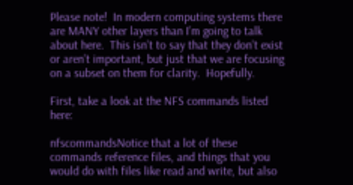Please note!  In modern computing systems there are MANY other layers than I’m going to talk about here.  This isn’t to say that they don’t exist or aren’t important, but just that we are focusing on a subset on them for clarity.  Hopefully.

First, take a look at the NFS commands listed here:

nfscommandsNotice that a lot of these commands reference files, and things that you would do with files like read and write, but also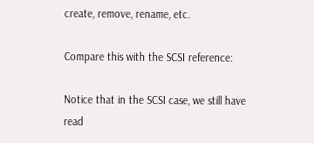create, remove, rename, etc.

Compare this with the SCSI reference:

Notice that in the SCSI case, we still have read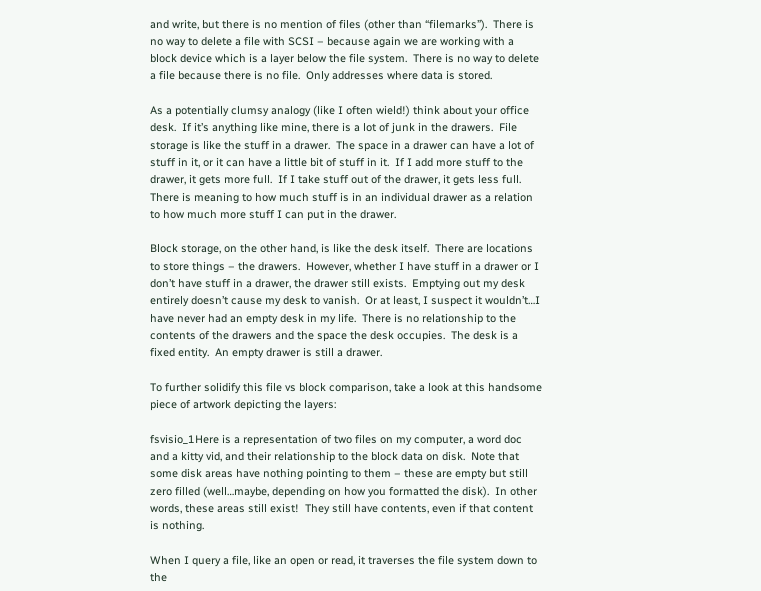and write, but there is no mention of files (other than “filemarks”).  There is no way to delete a file with SCSI – because again we are working with a block device which is a layer below the file system.  There is no way to delete a file because there is no file.  Only addresses where data is stored.

As a potentially clumsy analogy (like I often wield!) think about your office desk.  If it’s anything like mine, there is a lot of junk in the drawers.  File storage is like the stuff in a drawer.  The space in a drawer can have a lot of stuff in it, or it can have a little bit of stuff in it.  If I add more stuff to the drawer, it gets more full.  If I take stuff out of the drawer, it gets less full.  There is meaning to how much stuff is in an individual drawer as a relation to how much more stuff I can put in the drawer.

Block storage, on the other hand, is like the desk itself.  There are locations to store things – the drawers.  However, whether I have stuff in a drawer or I don’t have stuff in a drawer, the drawer still exists.  Emptying out my desk entirely doesn’t cause my desk to vanish.  Or at least, I suspect it wouldn’t…I have never had an empty desk in my life.  There is no relationship to the contents of the drawers and the space the desk occupies.  The desk is a fixed entity.  An empty drawer is still a drawer.

To further solidify this file vs block comparison, take a look at this handsome piece of artwork depicting the layers:

fsvisio_1Here is a representation of two files on my computer, a word doc and a kitty vid, and their relationship to the block data on disk.  Note that some disk areas have nothing pointing to them – these are empty but still zero filled (well…maybe, depending on how you formatted the disk).  In other words, these areas still exist!  They still have contents, even if that content is nothing.

When I query a file, like an open or read, it traverses the file system down to the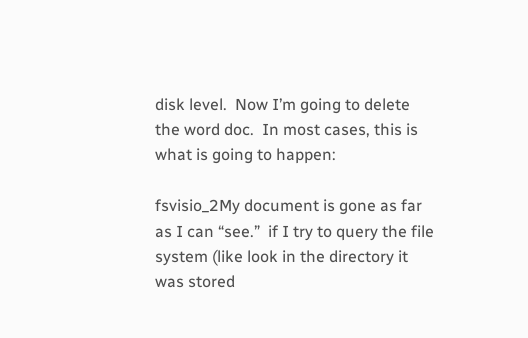disk level.  Now I’m going to delete the word doc.  In most cases, this is what is going to happen:

fsvisio_2My document is gone as far as I can “see.”  if I try to query the file system (like look in the directory it was stored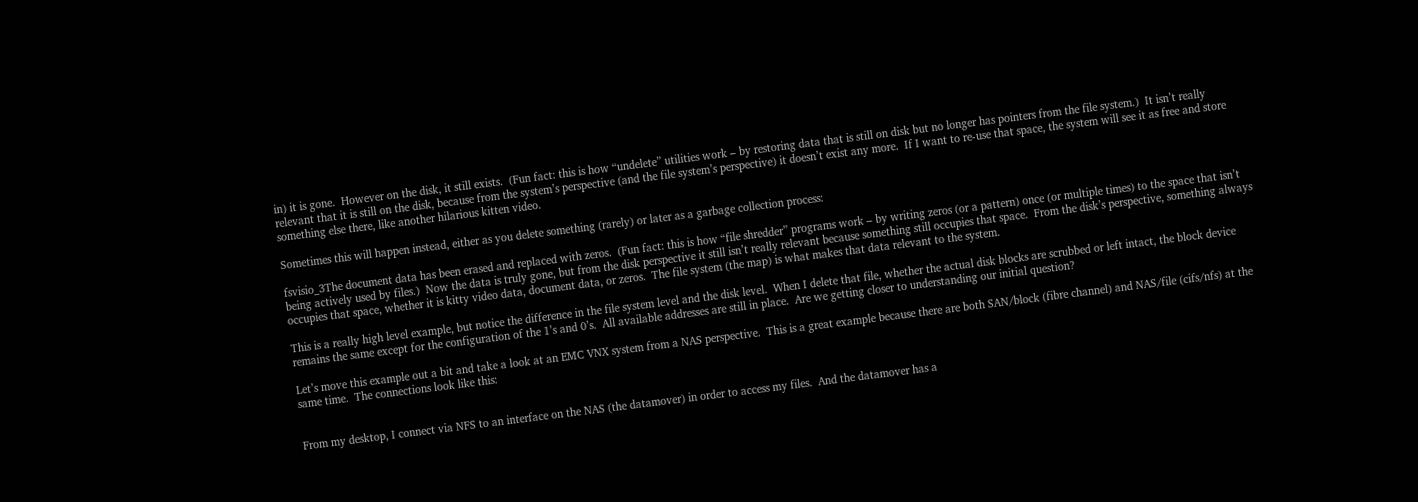in) it is gone.  However on the disk, it still exists.  (Fun fact: this is how “undelete” utilities work – by restoring data that is still on disk but no longer has pointers from the file system.)  It isn’t really relevant that it is still on the disk, because from the system’s perspective (and the file system’s perspective) it doesn’t exist any more.  If I want to re-use that space, the system will see it as free and store something else there, like another hilarious kitten video.

Sometimes this will happen instead, either as you delete something (rarely) or later as a garbage collection process:

fsvisio_3The document data has been erased and replaced with zeros.  (Fun fact: this is how “file shredder” programs work – by writing zeros (or a pattern) once (or multiple times) to the space that isn’t being actively used by files.)  Now the data is truly gone, but from the disk perspective it still isn’t really relevant because something still occupies that space.  From the disk’s perspective, something always occupies that space, whether it is kitty video data, document data, or zeros.  The file system (the map) is what makes that data relevant to the system.

This is a really high level example, but notice the difference in the file system level and the disk level.  When I delete that file, whether the actual disk blocks are scrubbed or left intact, the block device remains the same except for the configuration of the 1’s and 0’s.  All available addresses are still in place.  Are we getting closer to understanding our initial question?

Let’s move this example out a bit and take a look at an EMC VNX system from a NAS perspective.  This is a great example because there are both SAN/block (fibre channel) and NAS/file (cifs/nfs) at the same time.  The connections look like this:


From my desktop, I connect via NFS to an interface on the NAS (the datamover) in order to access my files.  And the datamover has a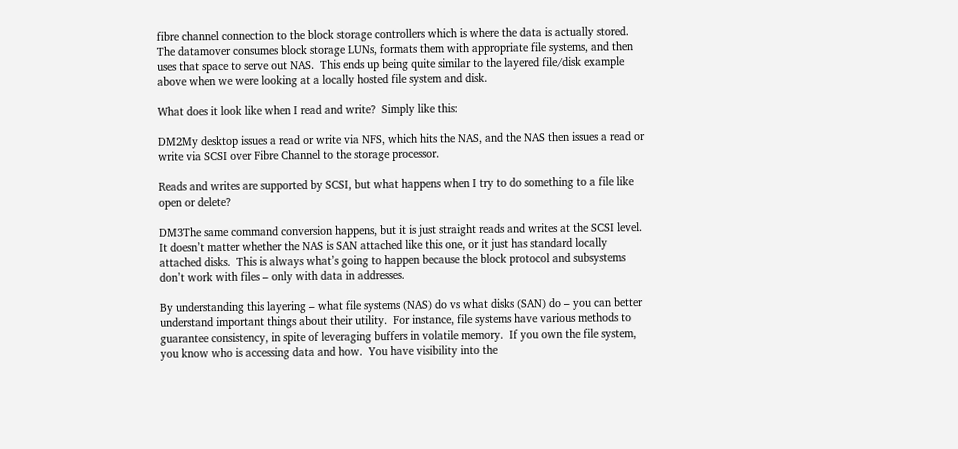fibre channel connection to the block storage controllers which is where the data is actually stored.  The datamover consumes block storage LUNs, formats them with appropriate file systems, and then uses that space to serve out NAS.  This ends up being quite similar to the layered file/disk example above when we were looking at a locally hosted file system and disk.

What does it look like when I read and write?  Simply like this:

DM2My desktop issues a read or write via NFS, which hits the NAS, and the NAS then issues a read or write via SCSI over Fibre Channel to the storage processor.

Reads and writes are supported by SCSI, but what happens when I try to do something to a file like open or delete?

DM3The same command conversion happens, but it is just straight reads and writes at the SCSI level. It doesn’t matter whether the NAS is SAN attached like this one, or it just has standard locally attached disks.  This is always what’s going to happen because the block protocol and subsystems don’t work with files – only with data in addresses.

By understanding this layering – what file systems (NAS) do vs what disks (SAN) do – you can better understand important things about their utility.  For instance, file systems have various methods to guarantee consistency, in spite of leveraging buffers in volatile memory.  If you own the file system, you know who is accessing data and how.  You have visibility into the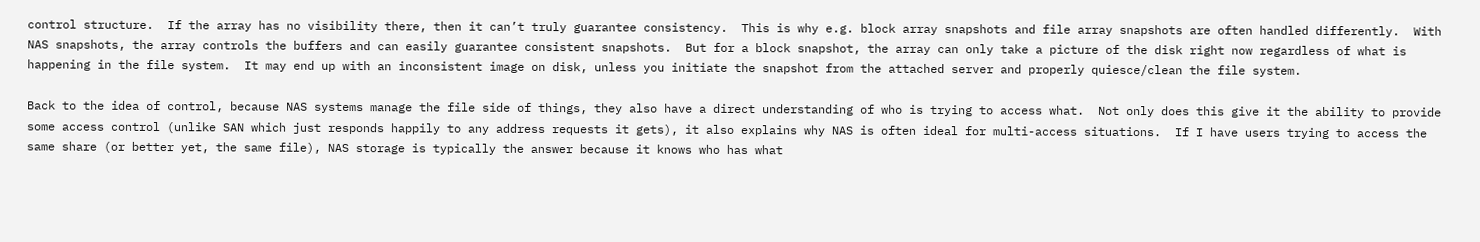control structure.  If the array has no visibility there, then it can’t truly guarantee consistency.  This is why e.g. block array snapshots and file array snapshots are often handled differently.  With NAS snapshots, the array controls the buffers and can easily guarantee consistent snapshots.  But for a block snapshot, the array can only take a picture of the disk right now regardless of what is happening in the file system.  It may end up with an inconsistent image on disk, unless you initiate the snapshot from the attached server and properly quiesce/clean the file system.

Back to the idea of control, because NAS systems manage the file side of things, they also have a direct understanding of who is trying to access what.  Not only does this give it the ability to provide some access control (unlike SAN which just responds happily to any address requests it gets), it also explains why NAS is often ideal for multi-access situations.  If I have users trying to access the same share (or better yet, the same file), NAS storage is typically the answer because it knows who has what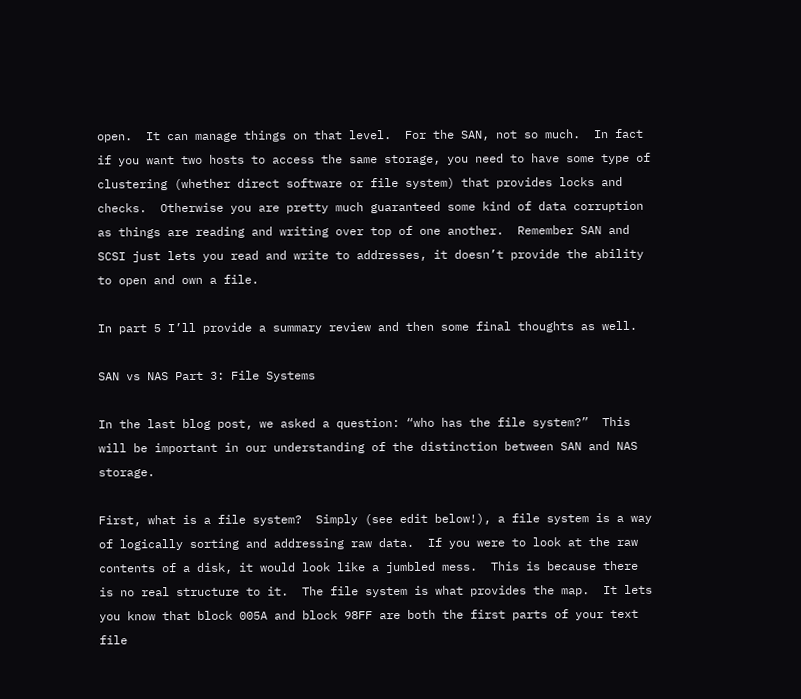open.  It can manage things on that level.  For the SAN, not so much.  In fact if you want two hosts to access the same storage, you need to have some type of clustering (whether direct software or file system) that provides locks and checks.  Otherwise you are pretty much guaranteed some kind of data corruption as things are reading and writing over top of one another.  Remember SAN and SCSI just lets you read and write to addresses, it doesn’t provide the ability to open and own a file.

In part 5 I’ll provide a summary review and then some final thoughts as well.

SAN vs NAS Part 3: File Systems

In the last blog post, we asked a question: “who has the file system?”  This will be important in our understanding of the distinction between SAN and NAS storage.

First, what is a file system?  Simply (see edit below!), a file system is a way of logically sorting and addressing raw data.  If you were to look at the raw contents of a disk, it would look like a jumbled mess.  This is because there is no real structure to it.  The file system is what provides the map.  It lets you know that block 005A and block 98FF are both the first parts of your text file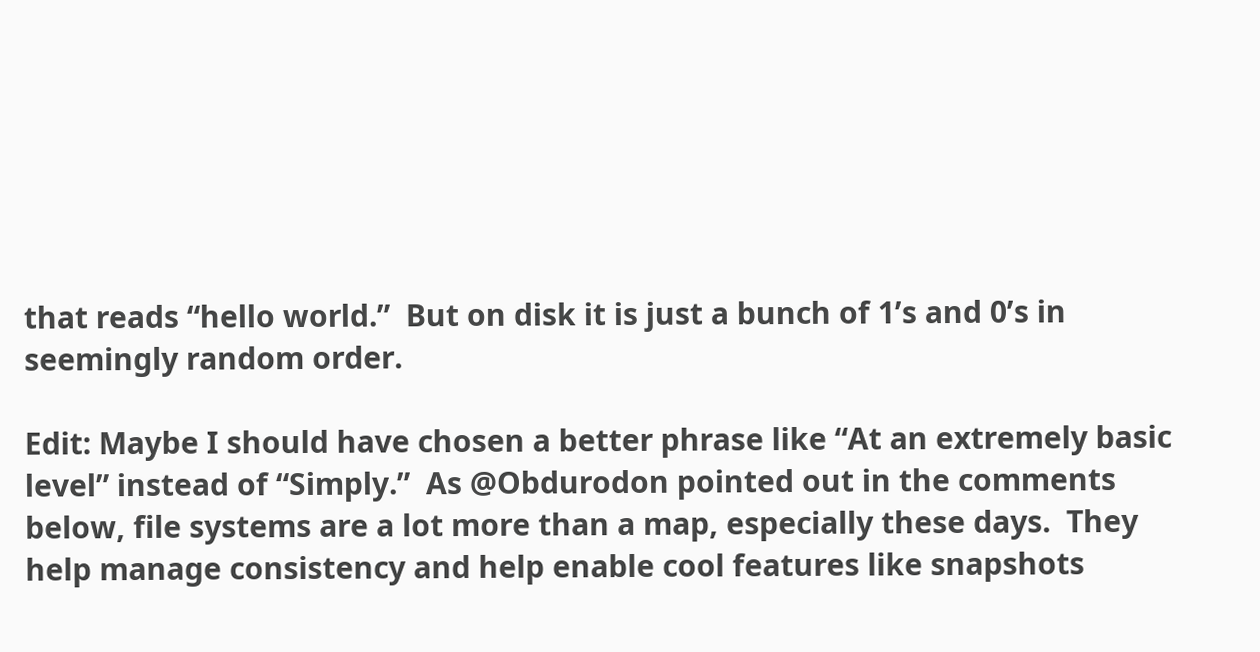that reads “hello world.”  But on disk it is just a bunch of 1’s and 0’s in seemingly random order.

Edit: Maybe I should have chosen a better phrase like “At an extremely basic level” instead of “Simply.”  As @Obdurodon pointed out in the comments below, file systems are a lot more than a map, especially these days.  They help manage consistency and help enable cool features like snapshots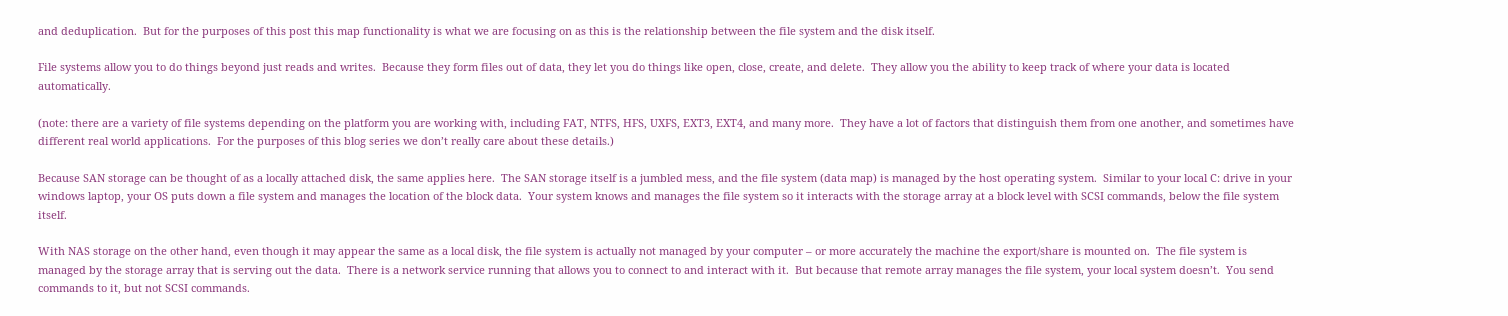and deduplication.  But for the purposes of this post this map functionality is what we are focusing on as this is the relationship between the file system and the disk itself.

File systems allow you to do things beyond just reads and writes.  Because they form files out of data, they let you do things like open, close, create, and delete.  They allow you the ability to keep track of where your data is located automatically.

(note: there are a variety of file systems depending on the platform you are working with, including FAT, NTFS, HFS, UXFS, EXT3, EXT4, and many more.  They have a lot of factors that distinguish them from one another, and sometimes have different real world applications.  For the purposes of this blog series we don’t really care about these details.)

Because SAN storage can be thought of as a locally attached disk, the same applies here.  The SAN storage itself is a jumbled mess, and the file system (data map) is managed by the host operating system.  Similar to your local C: drive in your windows laptop, your OS puts down a file system and manages the location of the block data.  Your system knows and manages the file system so it interacts with the storage array at a block level with SCSI commands, below the file system itself.

With NAS storage on the other hand, even though it may appear the same as a local disk, the file system is actually not managed by your computer – or more accurately the machine the export/share is mounted on.  The file system is managed by the storage array that is serving out the data.  There is a network service running that allows you to connect to and interact with it.  But because that remote array manages the file system, your local system doesn’t.  You send commands to it, but not SCSI commands.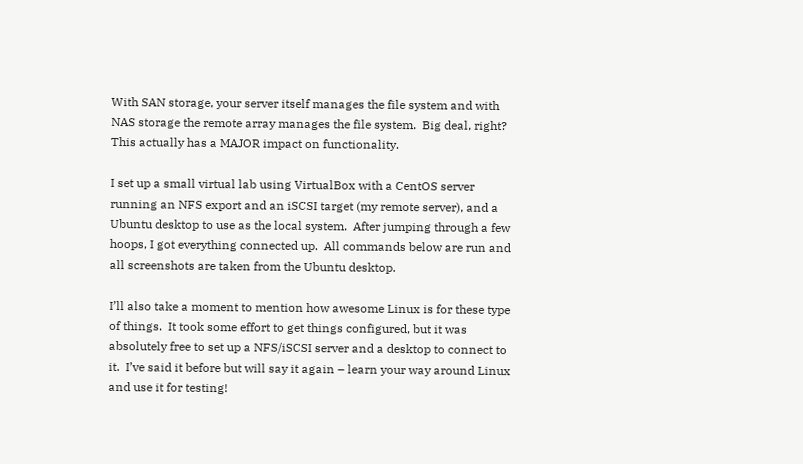With SAN storage, your server itself manages the file system and with NAS storage the remote array manages the file system.  Big deal, right?  This actually has a MAJOR impact on functionality.

I set up a small virtual lab using VirtualBox with a CentOS server running an NFS export and an iSCSI target (my remote server), and a Ubuntu desktop to use as the local system.  After jumping through a few hoops, I got everything connected up.  All commands below are run and all screenshots are taken from the Ubuntu desktop.

I’ll also take a moment to mention how awesome Linux is for these type of things.  It took some effort to get things configured, but it was absolutely free to set up a NFS/iSCSI server and a desktop to connect to it.  I’ve said it before but will say it again – learn your way around Linux and use it for testing!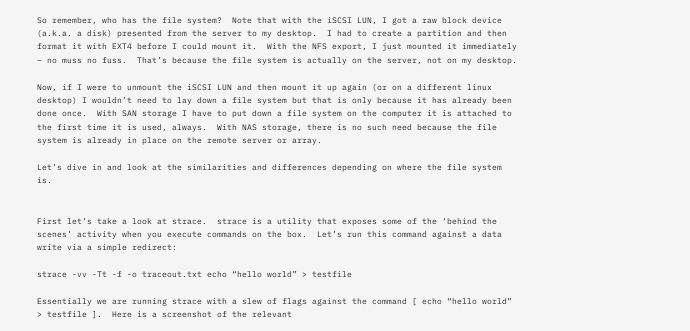So remember, who has the file system?  Note that with the iSCSI LUN, I got a raw block device (a.k.a. a disk) presented from the server to my desktop.  I had to create a partition and then format it with EXT4 before I could mount it.  With the NFS export, I just mounted it immediately – no muss no fuss.  That’s because the file system is actually on the server, not on my desktop.

Now, if I were to unmount the iSCSI LUN and then mount it up again (or on a different linux desktop) I wouldn’t need to lay down a file system but that is only because it has already been done once.  With SAN storage I have to put down a file system on the computer it is attached to the first time it is used, always.  With NAS storage, there is no such need because the file system is already in place on the remote server or array.

Let’s dive in and look at the similarities and differences depending on where the file system is.


First let’s take a look at strace.  strace is a utility that exposes some of the ‘behind the scenes’ activity when you execute commands on the box.  Let’s run this command against a data write via a simple redirect:

strace -vv -Tt -f -o traceout.txt echo “hello world” > testfile

Essentially we are running strace with a slew of flags against the command [ echo “hello world” > testfile ].  Here is a screenshot of the relevant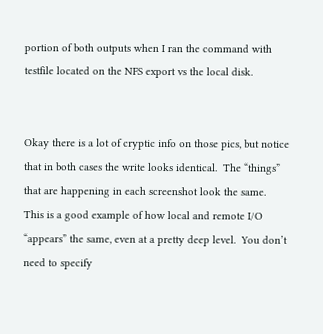portion of both outputs when I ran the command with testfile located on the NFS export vs the local disk.


Okay there is a lot of cryptic info on those pics, but notice that in both cases the write looks identical.  The “things” that are happening in each screenshot look the same.  This is a good example of how local and remote I/O “appears” the same, even at a pretty deep level.  You don’t need to specify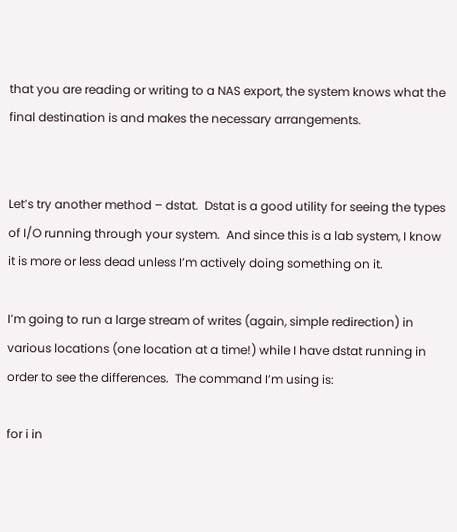that you are reading or writing to a NAS export, the system knows what the final destination is and makes the necessary arrangements.


Let’s try another method – dstat.  Dstat is a good utility for seeing the types of I/O running through your system.  And since this is a lab system, I know it is more or less dead unless I’m actively doing something on it.

I’m going to run a large stream of writes (again, simple redirection) in various locations (one location at a time!) while I have dstat running in order to see the differences.  The command I’m using is:

for i in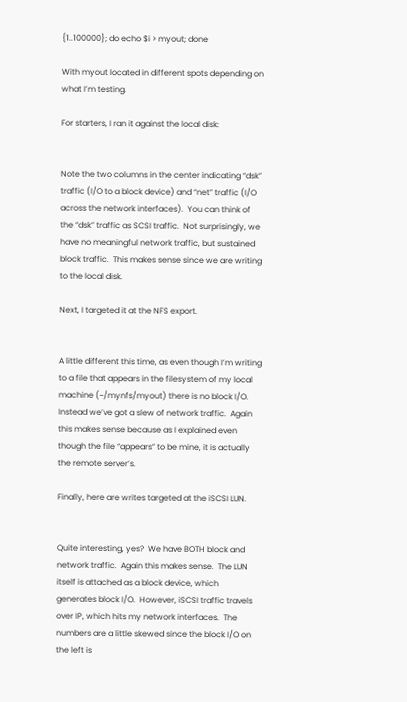{1..100000}; do echo $i > myout; done

With myout located in different spots depending on what I’m testing.

For starters, I ran it against the local disk:


Note the two columns in the center indicating “dsk” traffic (I/O to a block device) and “net” traffic (I/O across the network interfaces).  You can think of the “dsk” traffic as SCSI traffic.  Not surprisingly, we have no meaningful network traffic, but sustained block traffic.  This makes sense since we are writing to the local disk.

Next, I targeted it at the NFS export.


A little different this time, as even though I’m writing to a file that appears in the filesystem of my local machine (~/mynfs/myout) there is no block I/O.  Instead we’ve got a slew of network traffic.  Again this makes sense because as I explained even though the file “appears” to be mine, it is actually the remote server’s.

Finally, here are writes targeted at the iSCSI LUN.


Quite interesting, yes?  We have BOTH block and network traffic.  Again this makes sense.  The LUN itself is attached as a block device, which generates block I/O.  However, iSCSI traffic travels over IP, which hits my network interfaces.  The numbers are a little skewed since the block I/O on the left is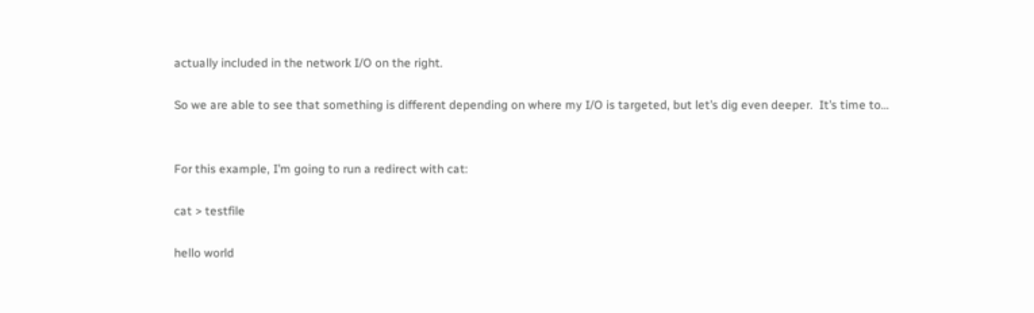actually included in the network I/O on the right.

So we are able to see that something is different depending on where my I/O is targeted, but let’s dig even deeper.  It’s time to…


For this example, I’m going to run a redirect with cat:

cat > testfile

hello world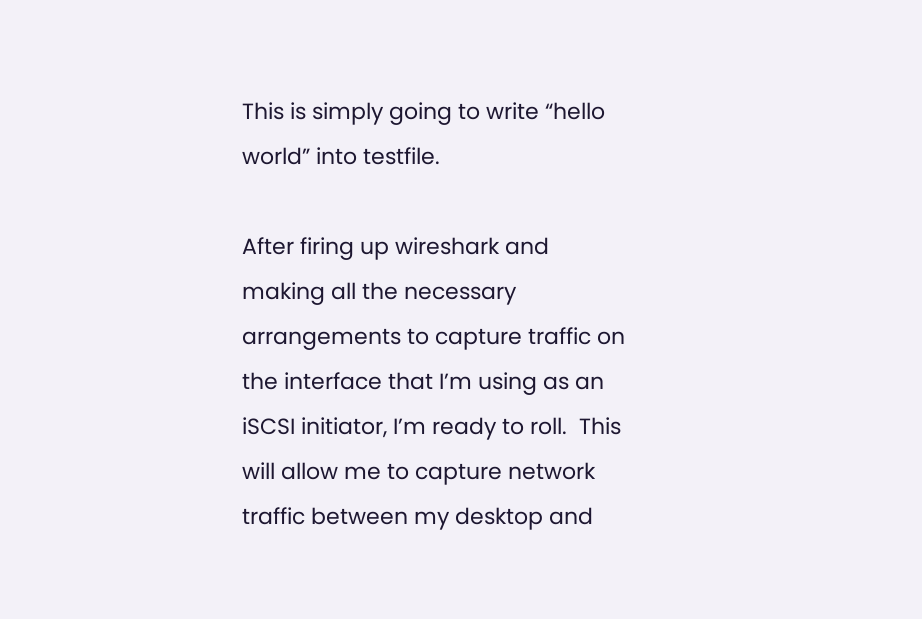This is simply going to write “hello world” into testfile.

After firing up wireshark and making all the necessary arrangements to capture traffic on the interface that I’m using as an iSCSI initiator, I’m ready to roll.  This will allow me to capture network traffic between my desktop and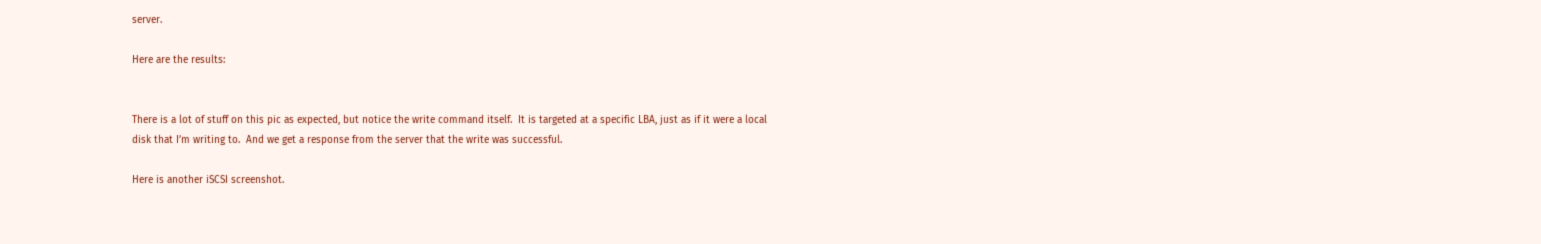server.

Here are the results:


There is a lot of stuff on this pic as expected, but notice the write command itself.  It is targeted at a specific LBA, just as if it were a local disk that I’m writing to.  And we get a response from the server that the write was successful.

Here is another iSCSI screenshot.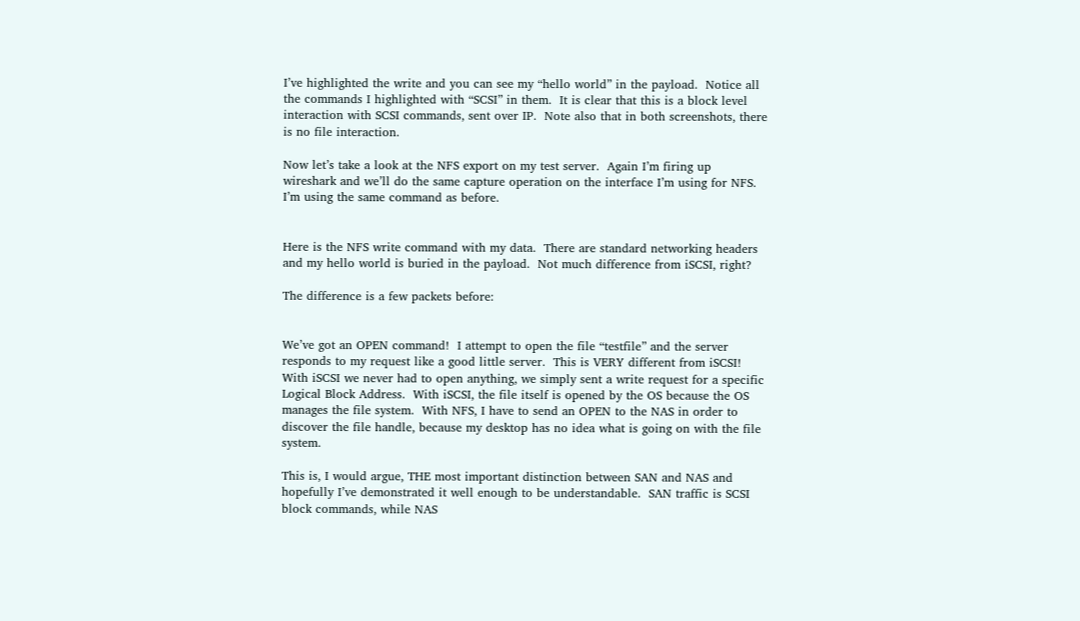I’ve highlighted the write and you can see my “hello world” in the payload.  Notice all the commands I highlighted with “SCSI” in them.  It is clear that this is a block level interaction with SCSI commands, sent over IP.  Note also that in both screenshots, there is no file interaction.

Now let’s take a look at the NFS export on my test server.  Again I’m firing up wireshark and we’ll do the same capture operation on the interface I’m using for NFS.  I’m using the same command as before.


Here is the NFS write command with my data.  There are standard networking headers and my hello world is buried in the payload.  Not much difference from iSCSI, right?

The difference is a few packets before:


We’ve got an OPEN command!  I attempt to open the file “testfile” and the server responds to my request like a good little server.  This is VERY different from iSCSI!  With iSCSI we never had to open anything, we simply sent a write request for a specific Logical Block Address.  With iSCSI, the file itself is opened by the OS because the OS manages the file system.  With NFS, I have to send an OPEN to the NAS in order to discover the file handle, because my desktop has no idea what is going on with the file system.

This is, I would argue, THE most important distinction between SAN and NAS and hopefully I’ve demonstrated it well enough to be understandable.  SAN traffic is SCSI block commands, while NAS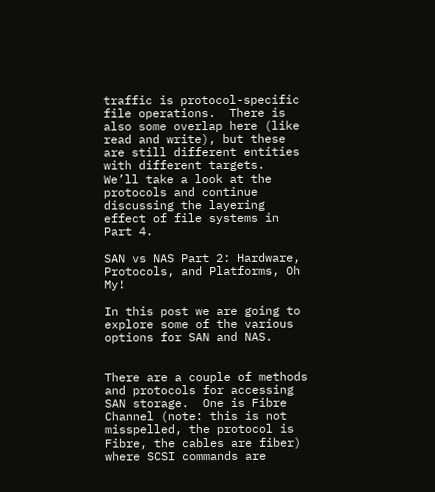traffic is protocol-specific file operations.  There is also some overlap here (like read and write), but these are still different entities with different targets.  We’ll take a look at the protocols and continue discussing the layering effect of file systems in Part 4.

SAN vs NAS Part 2: Hardware, Protocols, and Platforms, Oh My!

In this post we are going to explore some of the various options for SAN and NAS.


There are a couple of methods and protocols for accessing SAN storage.  One is Fibre Channel (note: this is not misspelled, the protocol is Fibre, the cables are fiber) where SCSI commands are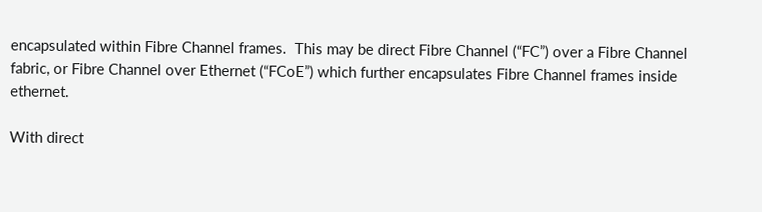encapsulated within Fibre Channel frames.  This may be direct Fibre Channel (“FC”) over a Fibre Channel fabric, or Fibre Channel over Ethernet (“FCoE”) which further encapsulates Fibre Channel frames inside ethernet.

With direct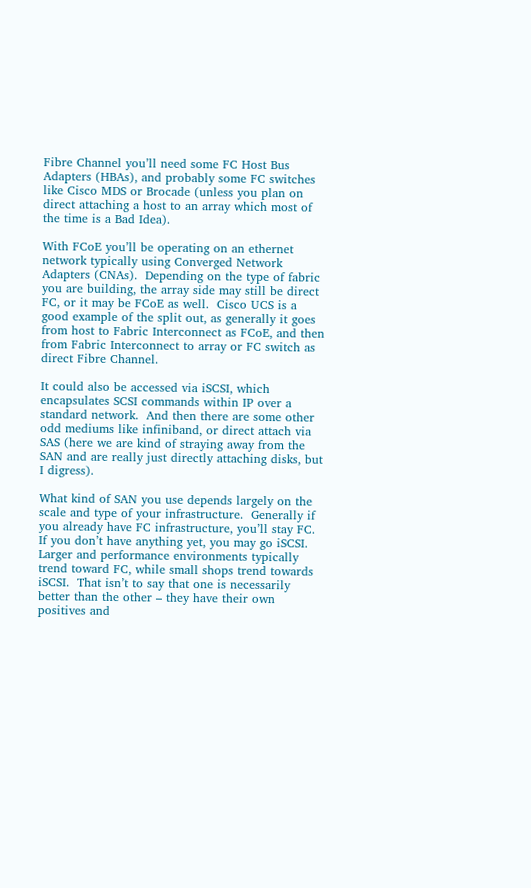Fibre Channel you’ll need some FC Host Bus Adapters (HBAs), and probably some FC switches like Cisco MDS or Brocade (unless you plan on direct attaching a host to an array which most of the time is a Bad Idea).

With FCoE you’ll be operating on an ethernet network typically using Converged Network Adapters (CNAs).  Depending on the type of fabric you are building, the array side may still be direct FC, or it may be FCoE as well.  Cisco UCS is a good example of the split out, as generally it goes from host to Fabric Interconnect as FCoE, and then from Fabric Interconnect to array or FC switch as direct Fibre Channel.

It could also be accessed via iSCSI, which encapsulates SCSI commands within IP over a standard network.  And then there are some other odd mediums like infiniband, or direct attach via SAS (here we are kind of straying away from the SAN and are really just directly attaching disks, but I digress).

What kind of SAN you use depends largely on the scale and type of your infrastructure.  Generally if you already have FC infrastructure, you’ll stay FC.  If you don’t have anything yet, you may go iSCSI.  Larger and performance environments typically trend toward FC, while small shops trend towards iSCSI.  That isn’t to say that one is necessarily better than the other – they have their own positives and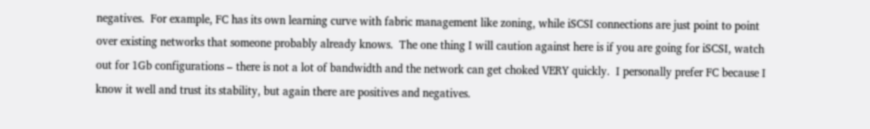negatives.  For example, FC has its own learning curve with fabric management like zoning, while iSCSI connections are just point to point over existing networks that someone probably already knows.  The one thing I will caution against here is if you are going for iSCSI, watch out for 1Gb configurations – there is not a lot of bandwidth and the network can get choked VERY quickly.  I personally prefer FC because I know it well and trust its stability, but again there are positives and negatives.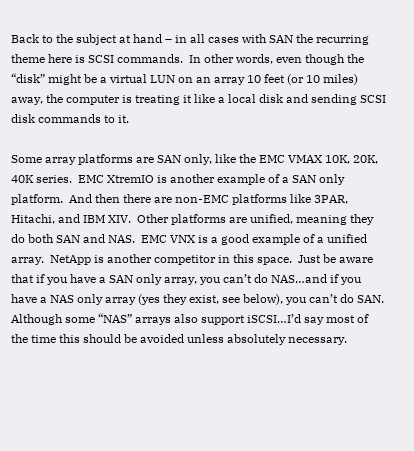Back to the subject at hand – in all cases with SAN the recurring theme here is SCSI commands.  In other words, even though the “disk” might be a virtual LUN on an array 10 feet (or 10 miles) away, the computer is treating it like a local disk and sending SCSI disk commands to it.

Some array platforms are SAN only, like the EMC VMAX 10K, 20K, 40K series.  EMC XtremIO is another example of a SAN only platform.  And then there are non-EMC platforms like 3PAR, Hitachi, and IBM XIV.  Other platforms are unified, meaning they do both SAN and NAS.  EMC VNX is a good example of a unified array.  NetApp is another competitor in this space.  Just be aware that if you have a SAN only array, you can’t do NAS…and if you have a NAS only array (yes they exist, see below), you can’t do SAN.  Although some “NAS” arrays also support iSCSI…I’d say most of the time this should be avoided unless absolutely necessary.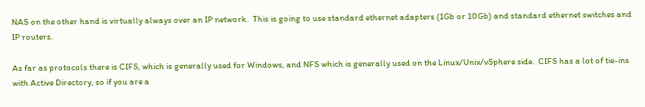NAS on the other hand is virtually always over an IP network.  This is going to use standard ethernet adapters (1Gb or 10Gb) and standard ethernet switches and IP routers.

As far as protocols there is CIFS, which is generally used for Windows, and NFS which is generally used on the Linux/Unix/vSphere side.  CIFS has a lot of tie-ins with Active Directory, so if you are a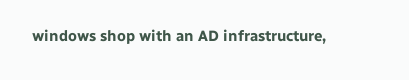windows shop with an AD infrastructure,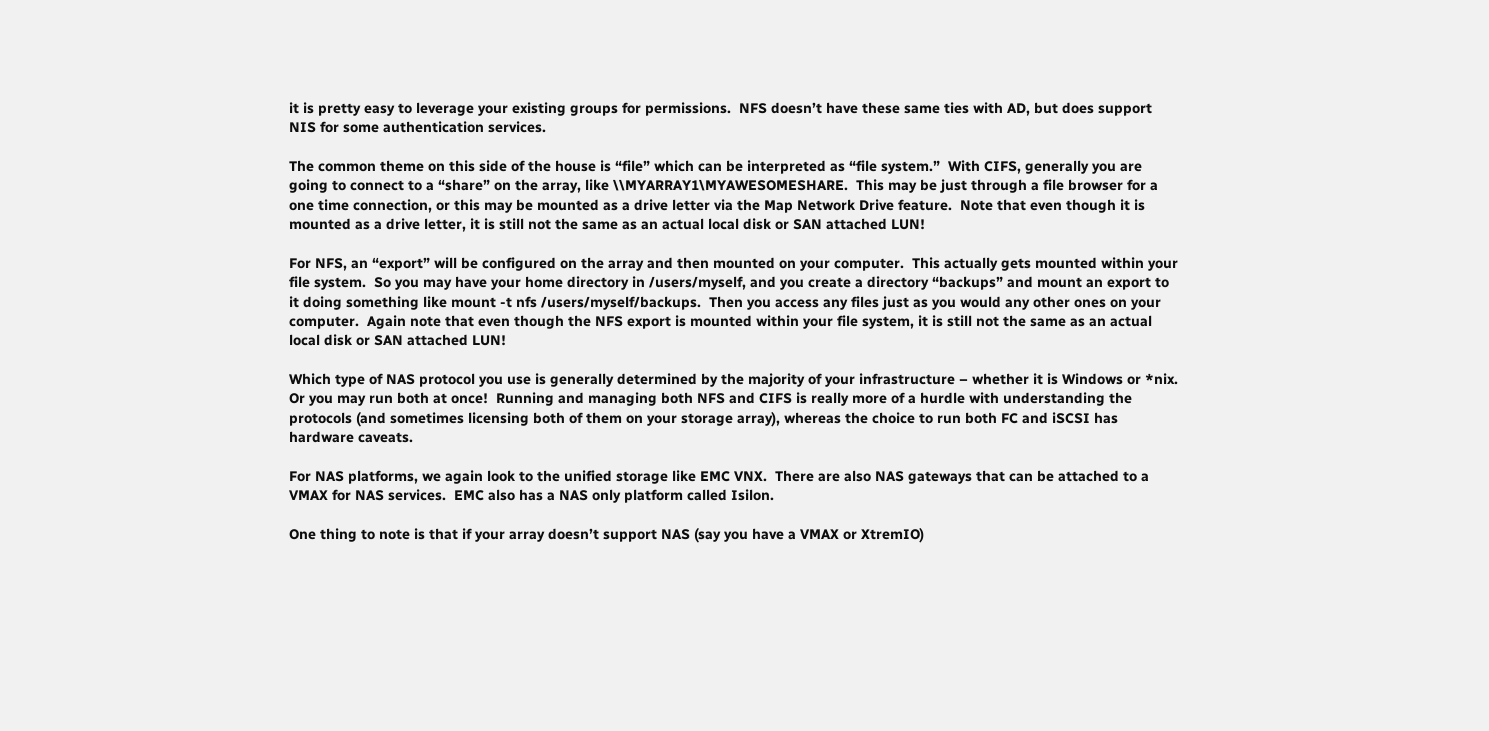it is pretty easy to leverage your existing groups for permissions.  NFS doesn’t have these same ties with AD, but does support NIS for some authentication services.

The common theme on this side of the house is “file” which can be interpreted as “file system.”  With CIFS, generally you are going to connect to a “share” on the array, like \\MYARRAY1\MYAWESOMESHARE.  This may be just through a file browser for a one time connection, or this may be mounted as a drive letter via the Map Network Drive feature.  Note that even though it is mounted as a drive letter, it is still not the same as an actual local disk or SAN attached LUN!

For NFS, an “export” will be configured on the array and then mounted on your computer.  This actually gets mounted within your file system.  So you may have your home directory in /users/myself, and you create a directory “backups” and mount an export to it doing something like mount -t nfs /users/myself/backups.  Then you access any files just as you would any other ones on your computer.  Again note that even though the NFS export is mounted within your file system, it is still not the same as an actual local disk or SAN attached LUN!

Which type of NAS protocol you use is generally determined by the majority of your infrastructure – whether it is Windows or *nix.  Or you may run both at once!  Running and managing both NFS and CIFS is really more of a hurdle with understanding the protocols (and sometimes licensing both of them on your storage array), whereas the choice to run both FC and iSCSI has hardware caveats.

For NAS platforms, we again look to the unified storage like EMC VNX.  There are also NAS gateways that can be attached to a VMAX for NAS services.  EMC also has a NAS only platform called Isilon.

One thing to note is that if your array doesn’t support NAS (say you have a VMAX or XtremIO)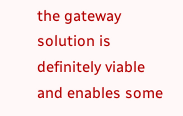the gateway solution is definitely viable and enables some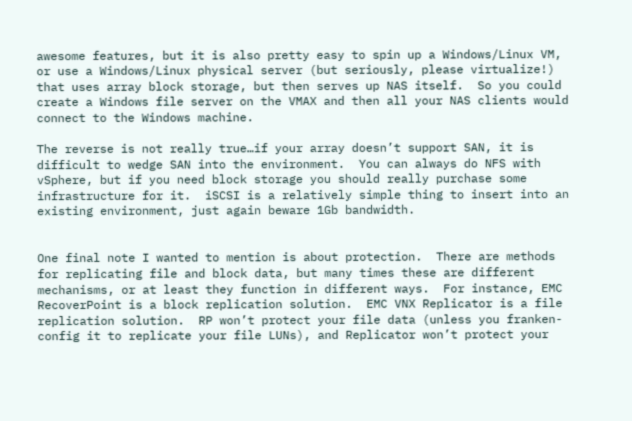awesome features, but it is also pretty easy to spin up a Windows/Linux VM, or use a Windows/Linux physical server (but seriously, please virtualize!) that uses array block storage, but then serves up NAS itself.  So you could create a Windows file server on the VMAX and then all your NAS clients would connect to the Windows machine.

The reverse is not really true…if your array doesn’t support SAN, it is difficult to wedge SAN into the environment.  You can always do NFS with vSphere, but if you need block storage you should really purchase some infrastructure for it.  iSCSI is a relatively simple thing to insert into an existing environment, just again beware 1Gb bandwidth.


One final note I wanted to mention is about protection.  There are methods for replicating file and block data, but many times these are different mechanisms, or at least they function in different ways.  For instance, EMC RecoverPoint is a block replication solution.  EMC VNX Replicator is a file replication solution.  RP won’t protect your file data (unless you franken-config it to replicate your file LUNs), and Replicator won’t protect your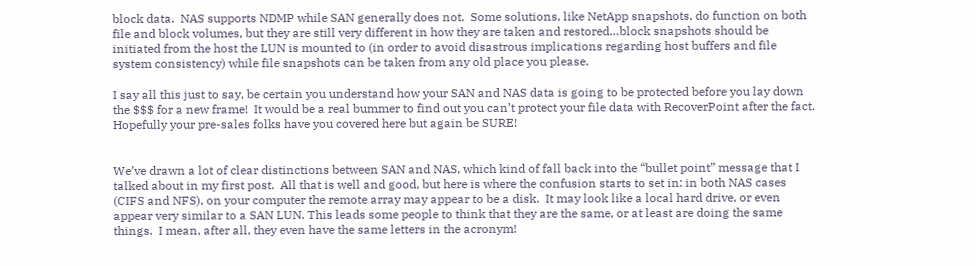block data.  NAS supports NDMP while SAN generally does not.  Some solutions, like NetApp snapshots, do function on both file and block volumes, but they are still very different in how they are taken and restored…block snapshots should be initiated from the host the LUN is mounted to (in order to avoid disastrous implications regarding host buffers and file system consistency) while file snapshots can be taken from any old place you please.

I say all this just to say, be certain you understand how your SAN and NAS data is going to be protected before you lay down the $$$ for a new frame!  It would be a real bummer to find out you can’t protect your file data with RecoverPoint after the fact.  Hopefully your pre-sales folks have you covered here but again be SURE!


We’ve drawn a lot of clear distinctions between SAN and NAS, which kind of fall back into the “bullet point” message that I talked about in my first post.  All that is well and good, but here is where the confusion starts to set in: in both NAS cases (CIFS and NFS), on your computer the remote array may appear to be a disk.  It may look like a local hard drive, or even appear very similar to a SAN LUN. This leads some people to think that they are the same, or at least are doing the same things.  I mean, after all, they even have the same letters in the acronym!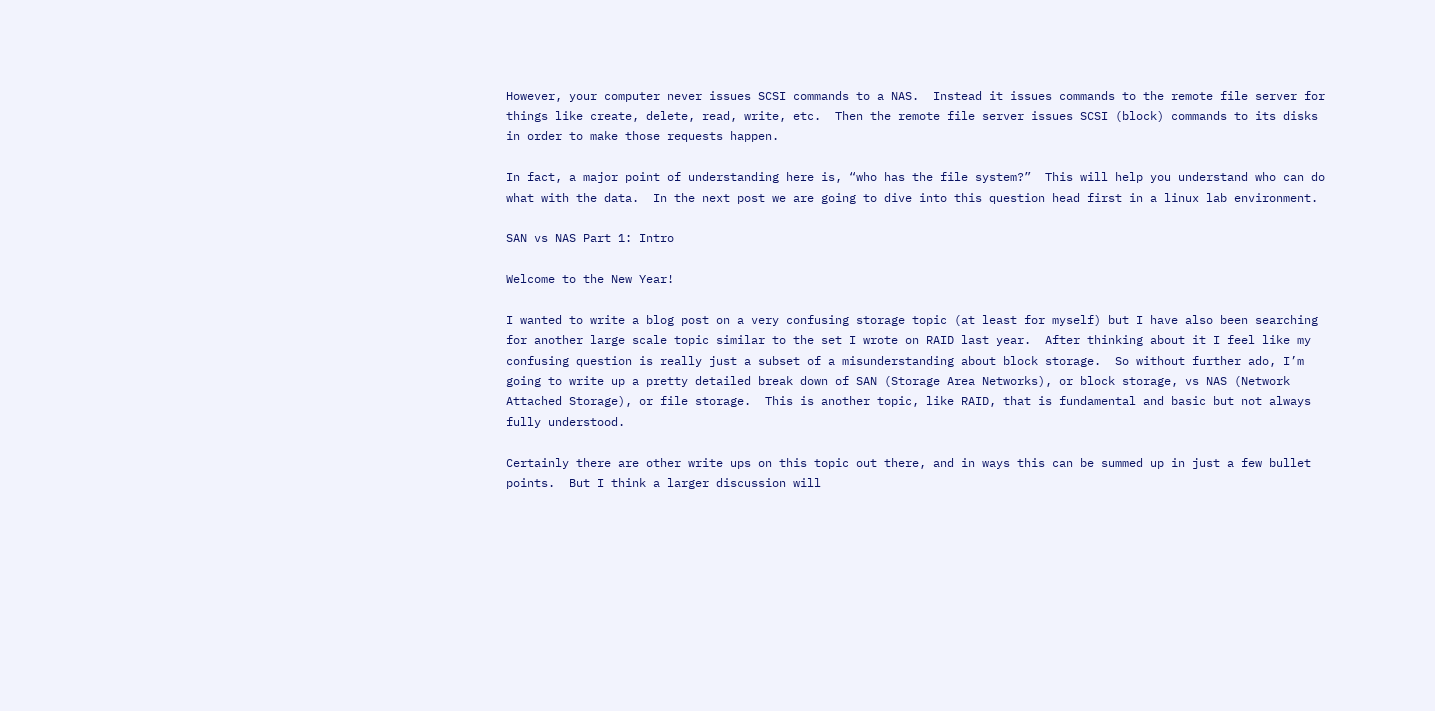However, your computer never issues SCSI commands to a NAS.  Instead it issues commands to the remote file server for things like create, delete, read, write, etc.  Then the remote file server issues SCSI (block) commands to its disks in order to make those requests happen.

In fact, a major point of understanding here is, “who has the file system?”  This will help you understand who can do what with the data.  In the next post we are going to dive into this question head first in a linux lab environment.

SAN vs NAS Part 1: Intro

Welcome to the New Year!

I wanted to write a blog post on a very confusing storage topic (at least for myself) but I have also been searching for another large scale topic similar to the set I wrote on RAID last year.  After thinking about it I feel like my confusing question is really just a subset of a misunderstanding about block storage.  So without further ado, I’m going to write up a pretty detailed break down of SAN (Storage Area Networks), or block storage, vs NAS (Network Attached Storage), or file storage.  This is another topic, like RAID, that is fundamental and basic but not always fully understood.

Certainly there are other write ups on this topic out there, and in ways this can be summed up in just a few bullet points.  But I think a larger discussion will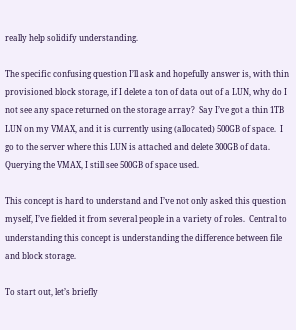really help solidify understanding.

The specific confusing question I’ll ask and hopefully answer is, with thin provisioned block storage, if I delete a ton of data out of a LUN, why do I not see any space returned on the storage array?  Say I’ve got a thin 1TB LUN on my VMAX, and it is currently using (allocated) 500GB of space.  I go to the server where this LUN is attached and delete 300GB of data.  Querying the VMAX, I still see 500GB of space used.

This concept is hard to understand and I’ve not only asked this question myself, I’ve fielded it from several people in a variety of roles.  Central to understanding this concept is understanding the difference between file and block storage.

To start out, let’s briefly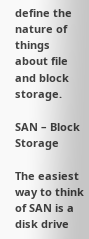define the nature of things about file and block storage.

SAN – Block Storage

The easiest way to think of SAN is a disk drive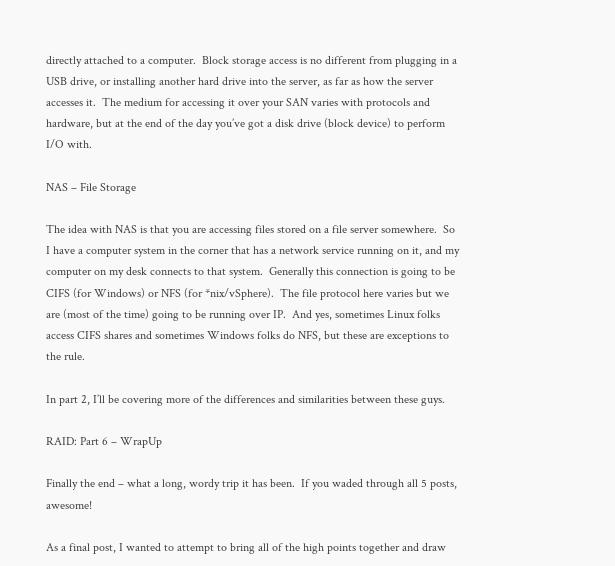directly attached to a computer.  Block storage access is no different from plugging in a USB drive, or installing another hard drive into the server, as far as how the server accesses it.  The medium for accessing it over your SAN varies with protocols and hardware, but at the end of the day you’ve got a disk drive (block device) to perform I/O with.

NAS – File Storage

The idea with NAS is that you are accessing files stored on a file server somewhere.  So I have a computer system in the corner that has a network service running on it, and my computer on my desk connects to that system.  Generally this connection is going to be CIFS (for Windows) or NFS (for *nix/vSphere).  The file protocol here varies but we are (most of the time) going to be running over IP.  And yes, sometimes Linux folks access CIFS shares and sometimes Windows folks do NFS, but these are exceptions to the rule.

In part 2, I’ll be covering more of the differences and similarities between these guys.

RAID: Part 6 – WrapUp

Finally the end – what a long, wordy trip it has been.  If you waded through all 5 posts, awesome!

As a final post, I wanted to attempt to bring all of the high points together and draw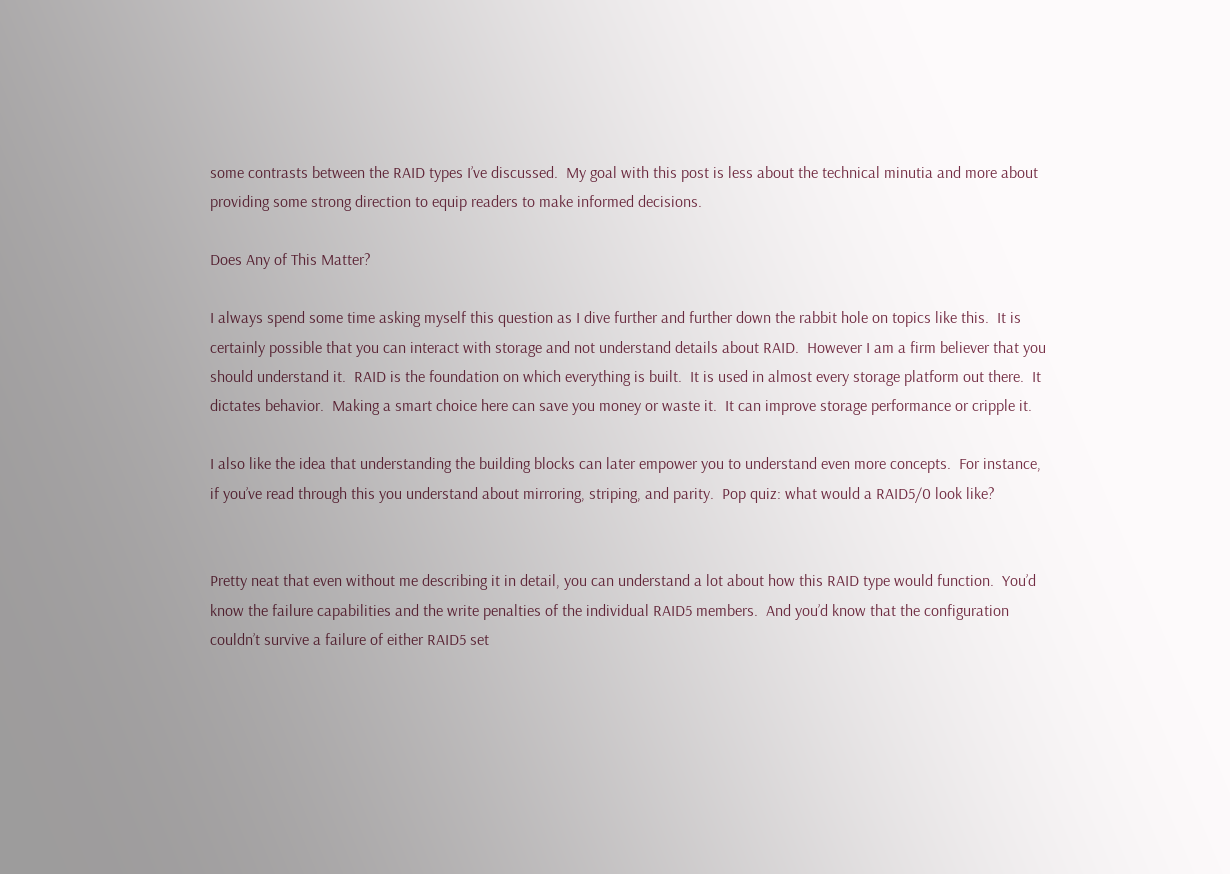some contrasts between the RAID types I’ve discussed.  My goal with this post is less about the technical minutia and more about providing some strong direction to equip readers to make informed decisions.

Does Any of This Matter?

I always spend some time asking myself this question as I dive further and further down the rabbit hole on topics like this.  It is certainly possible that you can interact with storage and not understand details about RAID.  However I am a firm believer that you should understand it.  RAID is the foundation on which everything is built.  It is used in almost every storage platform out there.  It dictates behavior.  Making a smart choice here can save you money or waste it.  It can improve storage performance or cripple it.

I also like the idea that understanding the building blocks can later empower you to understand even more concepts.  For instance, if you’ve read through this you understand about mirroring, striping, and parity.  Pop quiz: what would a RAID5/0 look like?


Pretty neat that even without me describing it in detail, you can understand a lot about how this RAID type would function.  You’d know the failure capabilities and the write penalties of the individual RAID5 members.  And you’d know that the configuration couldn’t survive a failure of either RAID5 set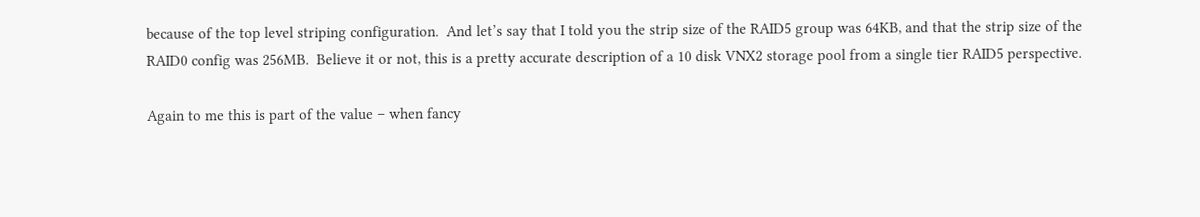because of the top level striping configuration.  And let’s say that I told you the strip size of the RAID5 group was 64KB, and that the strip size of the RAID0 config was 256MB.  Believe it or not, this is a pretty accurate description of a 10 disk VNX2 storage pool from a single tier RAID5 perspective.

Again to me this is part of the value – when fancy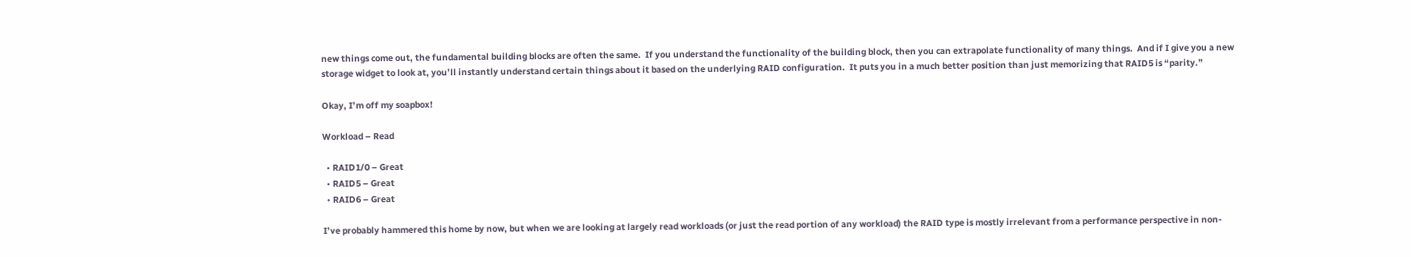new things come out, the fundamental building blocks are often the same.  If you understand the functionality of the building block, then you can extrapolate functionality of many things.  And if I give you a new storage widget to look at, you’ll instantly understand certain things about it based on the underlying RAID configuration.  It puts you in a much better position than just memorizing that RAID5 is “parity.”

Okay, I’m off my soapbox!

Workload – Read

  • RAID1/0 – Great
  • RAID5 – Great
  • RAID6 – Great

I’ve probably hammered this home by now, but when we are looking at largely read workloads (or just the read portion of any workload) the RAID type is mostly irrelevant from a performance perspective in non-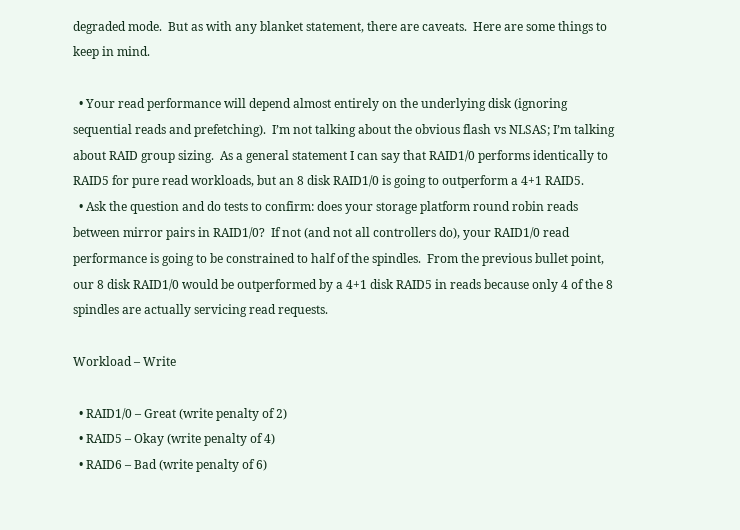degraded mode.  But as with any blanket statement, there are caveats.  Here are some things to keep in mind.

  • Your read performance will depend almost entirely on the underlying disk (ignoring sequential reads and prefetching).  I’m not talking about the obvious flash vs NLSAS; I’m talking about RAID group sizing.  As a general statement I can say that RAID1/0 performs identically to RAID5 for pure read workloads, but an 8 disk RAID1/0 is going to outperform a 4+1 RAID5.
  • Ask the question and do tests to confirm: does your storage platform round robin reads between mirror pairs in RAID1/0?  If not (and not all controllers do), your RAID1/0 read performance is going to be constrained to half of the spindles.  From the previous bullet point, our 8 disk RAID1/0 would be outperformed by a 4+1 disk RAID5 in reads because only 4 of the 8 spindles are actually servicing read requests.

Workload – Write

  • RAID1/0 – Great (write penalty of 2)
  • RAID5 – Okay (write penalty of 4)
  • RAID6 – Bad (write penalty of 6)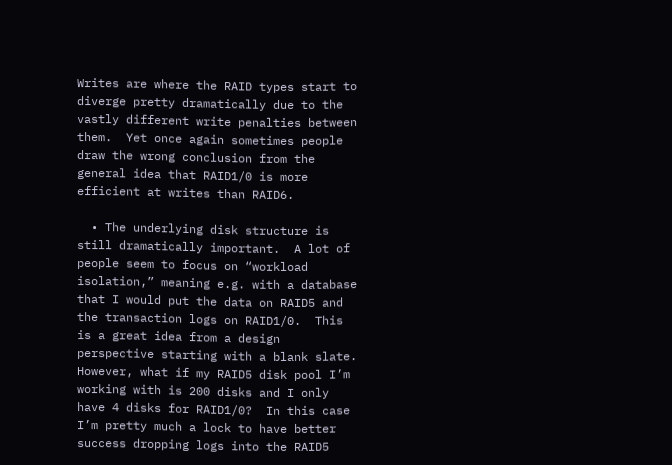Writes are where the RAID types start to diverge pretty dramatically due to the vastly different write penalties between them.  Yet once again sometimes people draw the wrong conclusion from the general idea that RAID1/0 is more efficient at writes than RAID6.

  • The underlying disk structure is still dramatically important.  A lot of people seem to focus on “workload isolation,” meaning e.g. with a database that I would put the data on RAID5 and the transaction logs on RAID1/0.  This is a great idea from a design perspective starting with a blank slate.  However, what if my RAID5 disk pool I’m working with is 200 disks and I only have 4 disks for RAID1/0?  In this case I’m pretty much a lock to have better success dropping logs into the RAID5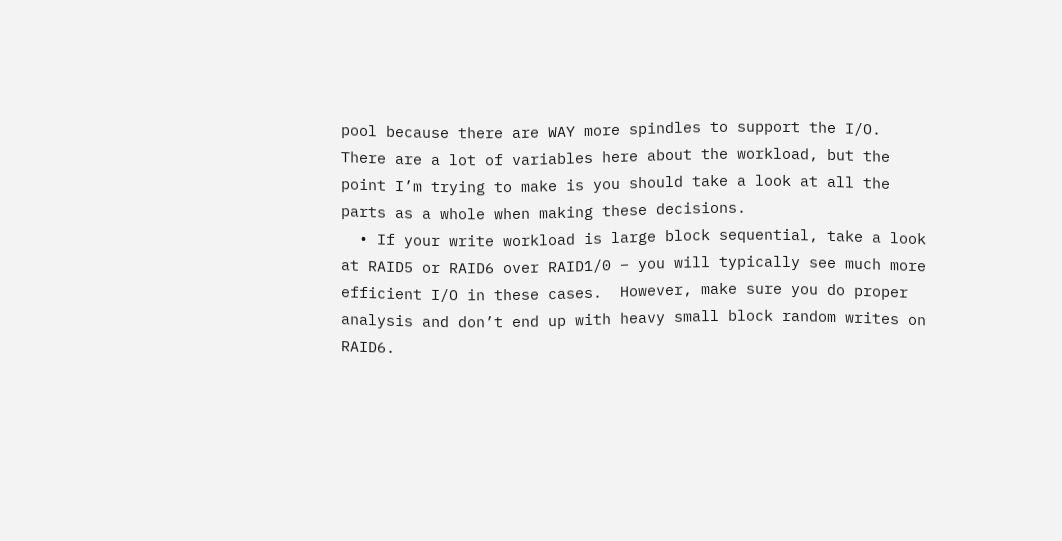pool because there are WAY more spindles to support the I/O.  There are a lot of variables here about the workload, but the point I’m trying to make is you should take a look at all the parts as a whole when making these decisions.
  • If your write workload is large block sequential, take a look at RAID5 or RAID6 over RAID1/0 – you will typically see much more efficient I/O in these cases.  However, make sure you do proper analysis and don’t end up with heavy small block random writes on RAID6.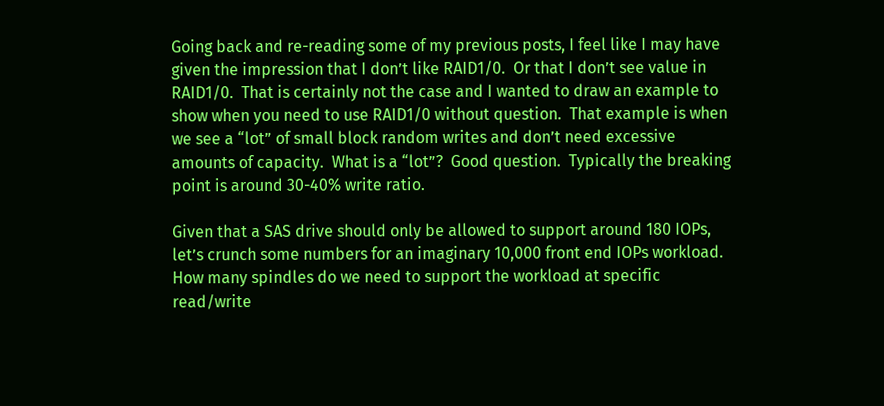Going back and re-reading some of my previous posts, I feel like I may have given the impression that I don’t like RAID1/0.  Or that I don’t see value in RAID1/0.  That is certainly not the case and I wanted to draw an example to show when you need to use RAID1/0 without question.  That example is when we see a “lot” of small block random writes and don’t need excessive amounts of capacity.  What is a “lot”?  Good question.  Typically the breaking point is around 30-40% write ratio.

Given that a SAS drive should only be allowed to support around 180 IOPs, let’s crunch some numbers for an imaginary 10,000 front end IOPs workload. How many spindles do we need to support the workload at specific read/write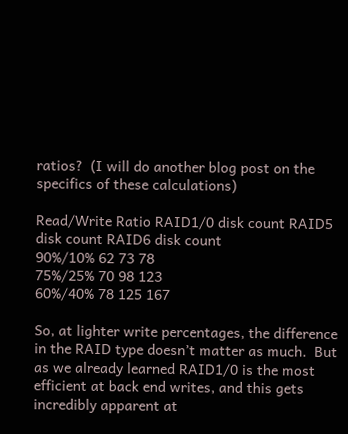ratios?  (I will do another blog post on the specifics of these calculations)

Read/Write Ratio RAID1/0 disk count RAID5 disk count RAID6 disk count
90%/10% 62 73 78
75%/25% 70 98 123
60%/40% 78 125 167

So, at lighter write percentages, the difference in the RAID type doesn’t matter as much.  But as we already learned RAID1/0 is the most efficient at back end writes, and this gets incredibly apparent at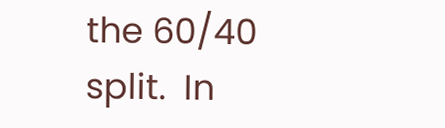the 60/40 split.  In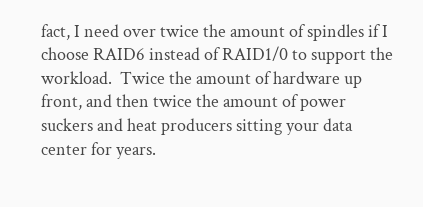fact, I need over twice the amount of spindles if I choose RAID6 instead of RAID1/0 to support the workload.  Twice the amount of hardware up front, and then twice the amount of power suckers and heat producers sitting your data center for years.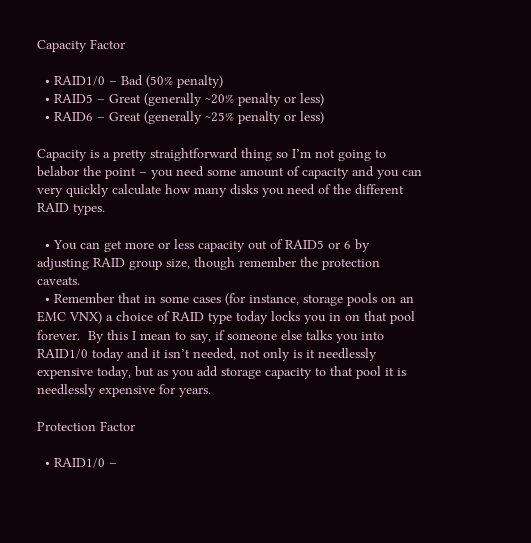Capacity Factor

  • RAID1/0 – Bad (50% penalty)
  • RAID5 – Great (generally ~20% penalty or less)
  • RAID6 – Great (generally ~25% penalty or less)

Capacity is a pretty straightforward thing so I’m not going to belabor the point – you need some amount of capacity and you can very quickly calculate how many disks you need of the different RAID types.

  • You can get more or less capacity out of RAID5 or 6 by adjusting RAID group size, though remember the protection caveats.
  • Remember that in some cases (for instance, storage pools on an EMC VNX) a choice of RAID type today locks you in on that pool forever.  By this I mean to say, if someone else talks you into RAID1/0 today and it isn’t needed, not only is it needlessly expensive today, but as you add storage capacity to that pool it is needlessly expensive for years.

Protection Factor

  • RAID1/0 –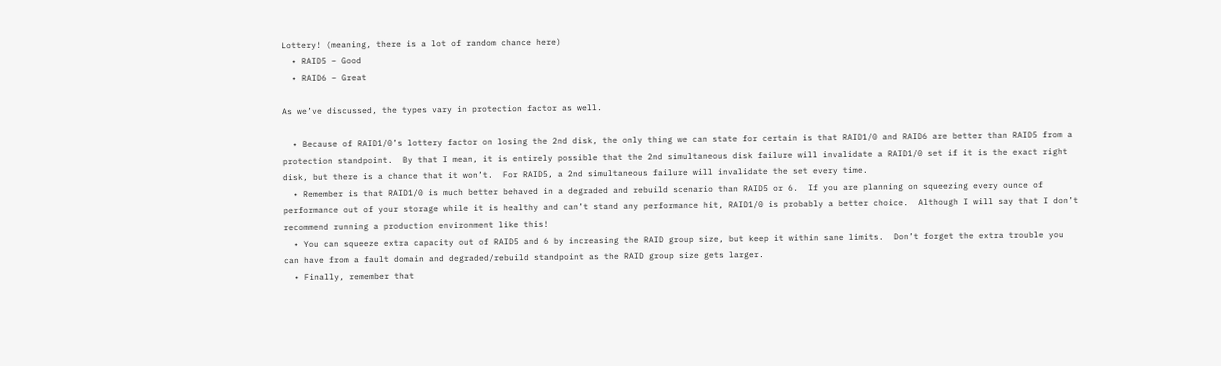Lottery! (meaning, there is a lot of random chance here)
  • RAID5 – Good
  • RAID6 – Great

As we’ve discussed, the types vary in protection factor as well.

  • Because of RAID1/0’s lottery factor on losing the 2nd disk, the only thing we can state for certain is that RAID1/0 and RAID6 are better than RAID5 from a protection standpoint.  By that I mean, it is entirely possible that the 2nd simultaneous disk failure will invalidate a RAID1/0 set if it is the exact right disk, but there is a chance that it won’t.  For RAID5, a 2nd simultaneous failure will invalidate the set every time.
  • Remember is that RAID1/0 is much better behaved in a degraded and rebuild scenario than RAID5 or 6.  If you are planning on squeezing every ounce of performance out of your storage while it is healthy and can’t stand any performance hit, RAID1/0 is probably a better choice.  Although I will say that I don’t recommend running a production environment like this!
  • You can squeeze extra capacity out of RAID5 and 6 by increasing the RAID group size, but keep it within sane limits.  Don’t forget the extra trouble you can have from a fault domain and degraded/rebuild standpoint as the RAID group size gets larger.
  • Finally, remember that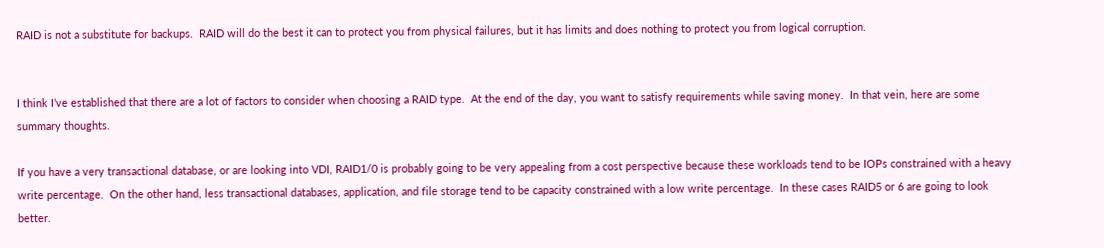RAID is not a substitute for backups.  RAID will do the best it can to protect you from physical failures, but it has limits and does nothing to protect you from logical corruption.


I think I’ve established that there are a lot of factors to consider when choosing a RAID type.  At the end of the day, you want to satisfy requirements while saving money.  In that vein, here are some summary thoughts.

If you have a very transactional database, or are looking into VDI, RAID1/0 is probably going to be very appealing from a cost perspective because these workloads tend to be IOPs constrained with a heavy write percentage.  On the other hand, less transactional databases, application, and file storage tend to be capacity constrained with a low write percentage.  In these cases RAID5 or 6 are going to look better.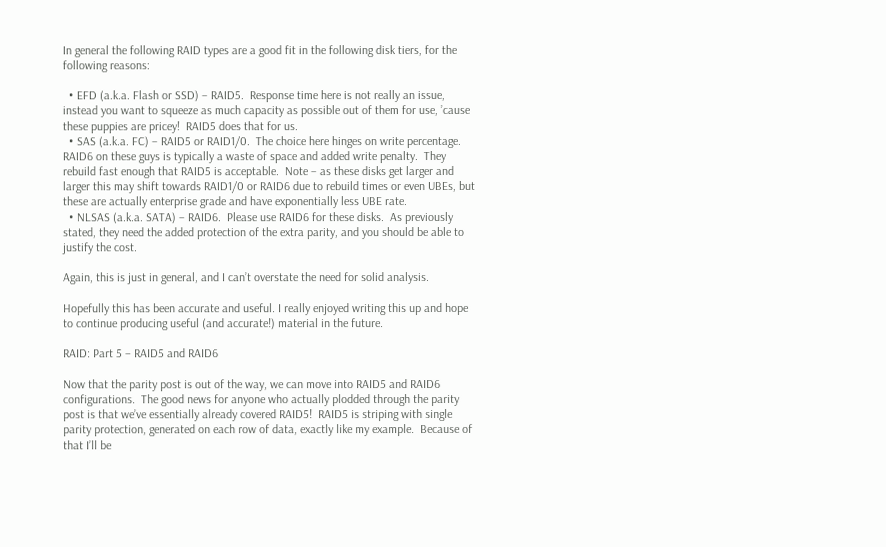In general the following RAID types are a good fit in the following disk tiers, for the following reasons:

  • EFD (a.k.a. Flash or SSD) – RAID5.  Response time here is not really an issue, instead you want to squeeze as much capacity as possible out of them for use, ’cause these puppies are pricey!  RAID5 does that for us.
  • SAS (a.k.a. FC) – RAID5 or RAID1/0.  The choice here hinges on write percentage.  RAID6 on these guys is typically a waste of space and added write penalty.  They rebuild fast enough that RAID5 is acceptable.  Note – as these disks get larger and larger this may shift towards RAID1/0 or RAID6 due to rebuild times or even UBEs, but these are actually enterprise grade and have exponentially less UBE rate.
  • NLSAS (a.k.a. SATA) – RAID6.  Please use RAID6 for these disks.  As previously stated, they need the added protection of the extra parity, and you should be able to justify the cost.

Again, this is just in general, and I can’t overstate the need for solid analysis.

Hopefully this has been accurate and useful. I really enjoyed writing this up and hope to continue producing useful (and accurate!) material in the future.

RAID: Part 5 – RAID5 and RAID6

Now that the parity post is out of the way, we can move into RAID5 and RAID6 configurations.  The good news for anyone who actually plodded through the parity post is that we’ve essentially already covered RAID5!  RAID5 is striping with single parity protection, generated on each row of data, exactly like my example.  Because of that I’ll be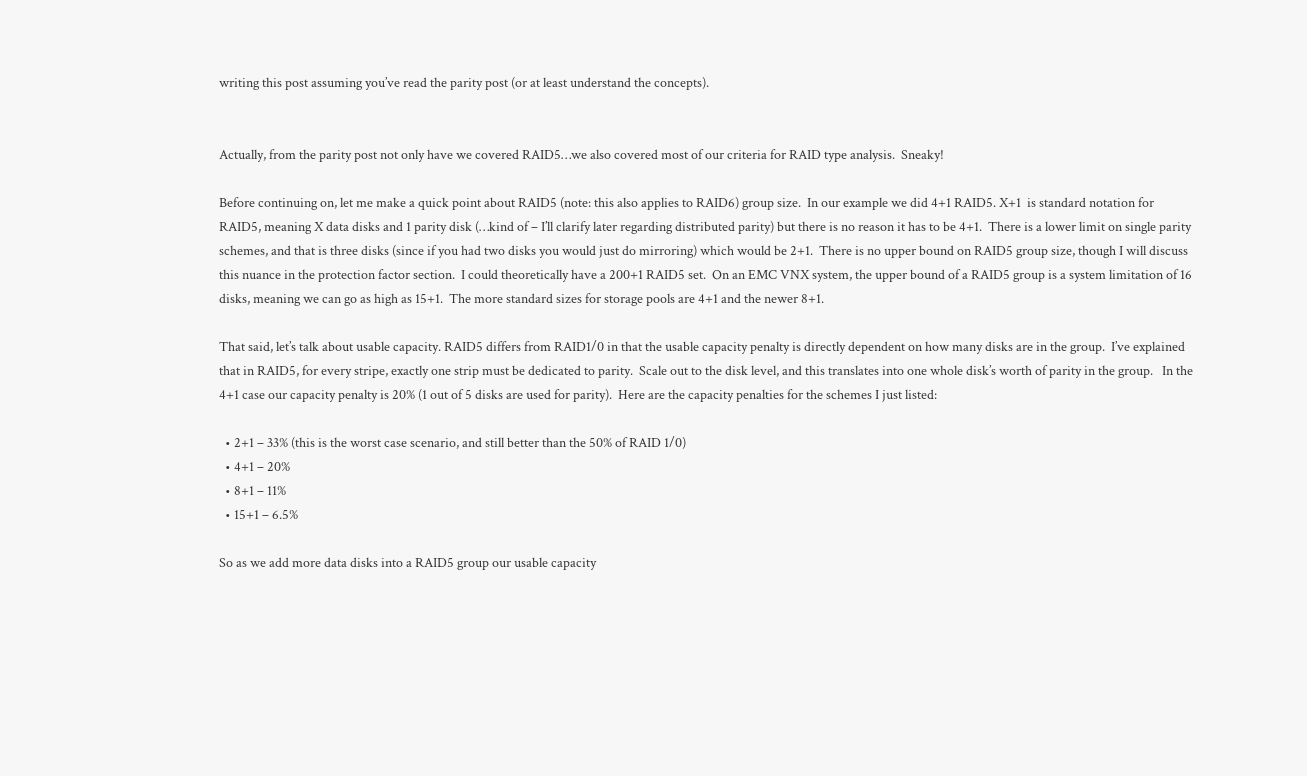writing this post assuming you’ve read the parity post (or at least understand the concepts).


Actually, from the parity post not only have we covered RAID5…we also covered most of our criteria for RAID type analysis.  Sneaky!

Before continuing on, let me make a quick point about RAID5 (note: this also applies to RAID6) group size.  In our example we did 4+1 RAID5. X+1  is standard notation for RAID5, meaning X data disks and 1 parity disk (…kind of – I’ll clarify later regarding distributed parity) but there is no reason it has to be 4+1.  There is a lower limit on single parity schemes, and that is three disks (since if you had two disks you would just do mirroring) which would be 2+1.  There is no upper bound on RAID5 group size, though I will discuss this nuance in the protection factor section.  I could theoretically have a 200+1 RAID5 set.  On an EMC VNX system, the upper bound of a RAID5 group is a system limitation of 16 disks, meaning we can go as high as 15+1.  The more standard sizes for storage pools are 4+1 and the newer 8+1.

That said, let’s talk about usable capacity. RAID5 differs from RAID1/0 in that the usable capacity penalty is directly dependent on how many disks are in the group.  I’ve explained that in RAID5, for every stripe, exactly one strip must be dedicated to parity.  Scale out to the disk level, and this translates into one whole disk’s worth of parity in the group.   In the 4+1 case our capacity penalty is 20% (1 out of 5 disks are used for parity).  Here are the capacity penalties for the schemes I just listed:

  • 2+1 – 33% (this is the worst case scenario, and still better than the 50% of RAID 1/0)
  • 4+1 – 20%
  • 8+1 – 11%
  • 15+1 – 6.5%

So as we add more data disks into a RAID5 group our usable capacity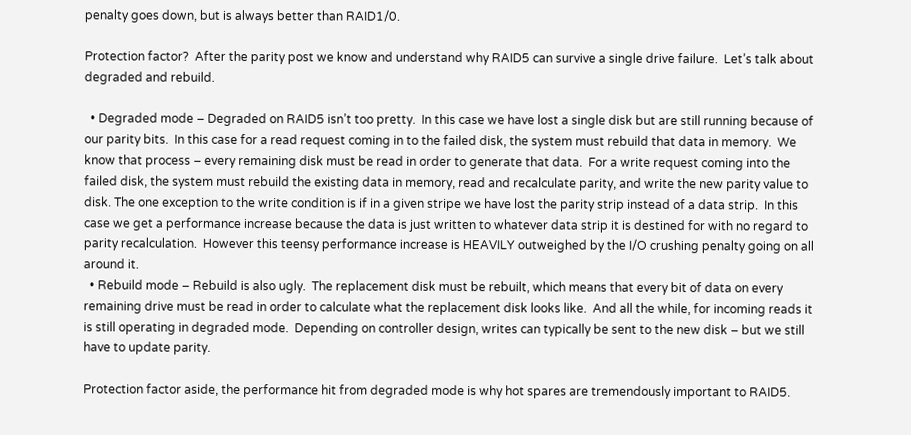penalty goes down, but is always better than RAID1/0.

Protection factor?  After the parity post we know and understand why RAID5 can survive a single drive failure.  Let’s talk about degraded and rebuild.

  • Degraded mode – Degraded on RAID5 isn’t too pretty.  In this case we have lost a single disk but are still running because of our parity bits.  In this case for a read request coming in to the failed disk, the system must rebuild that data in memory.  We know that process – every remaining disk must be read in order to generate that data.  For a write request coming into the failed disk, the system must rebuild the existing data in memory, read and recalculate parity, and write the new parity value to disk. The one exception to the write condition is if in a given stripe we have lost the parity strip instead of a data strip.  In this case we get a performance increase because the data is just written to whatever data strip it is destined for with no regard to parity recalculation.  However this teensy performance increase is HEAVILY outweighed by the I/O crushing penalty going on all around it.
  • Rebuild mode – Rebuild is also ugly.  The replacement disk must be rebuilt, which means that every bit of data on every remaining drive must be read in order to calculate what the replacement disk looks like.  And all the while, for incoming reads it is still operating in degraded mode.  Depending on controller design, writes can typically be sent to the new disk – but we still have to update parity.

Protection factor aside, the performance hit from degraded mode is why hot spares are tremendously important to RAID5.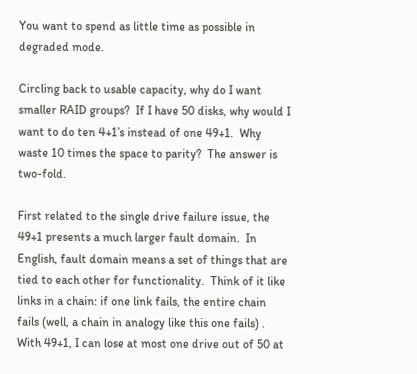You want to spend as little time as possible in degraded mode.

Circling back to usable capacity, why do I want smaller RAID groups?  If I have 50 disks, why would I want to do ten 4+1’s instead of one 49+1.  Why waste 10 times the space to parity?  The answer is two-fold.

First related to the single drive failure issue, the 49+1 presents a much larger fault domain.  In English, fault domain means a set of things that are tied to each other for functionality.  Think of it like links in a chain: if one link fails, the entire chain fails (well, a chain in analogy like this one fails) .  With 49+1, I can lose at most one drive out of 50 at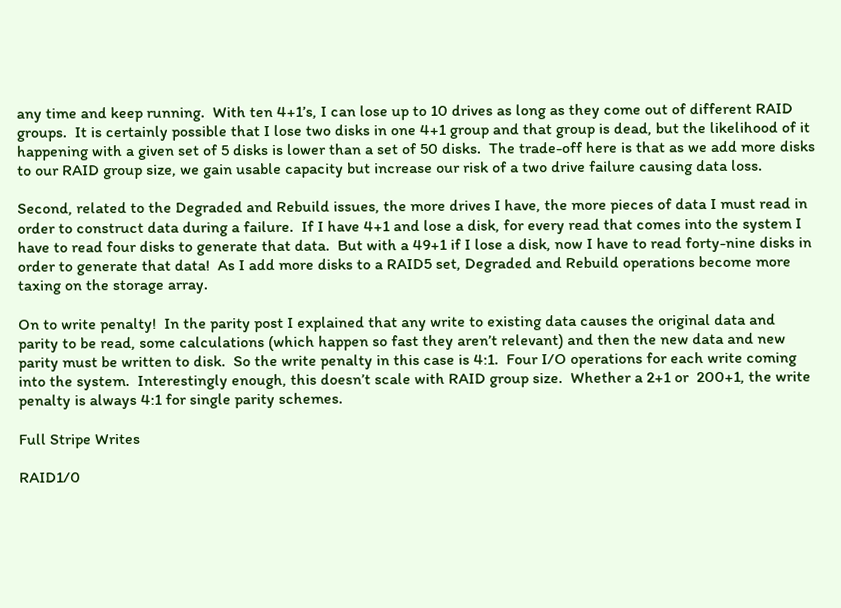any time and keep running.  With ten 4+1’s, I can lose up to 10 drives as long as they come out of different RAID groups.  It is certainly possible that I lose two disks in one 4+1 group and that group is dead, but the likelihood of it happening with a given set of 5 disks is lower than a set of 50 disks.  The trade-off here is that as we add more disks to our RAID group size, we gain usable capacity but increase our risk of a two drive failure causing data loss.

Second, related to the Degraded and Rebuild issues, the more drives I have, the more pieces of data I must read in order to construct data during a failure.  If I have 4+1 and lose a disk, for every read that comes into the system I have to read four disks to generate that data.  But with a 49+1 if I lose a disk, now I have to read forty-nine disks in order to generate that data!  As I add more disks to a RAID5 set, Degraded and Rebuild operations become more taxing on the storage array.

On to write penalty!  In the parity post I explained that any write to existing data causes the original data and parity to be read, some calculations (which happen so fast they aren’t relevant) and then the new data and new parity must be written to disk.  So the write penalty in this case is 4:1.  Four I/O operations for each write coming into the system.  Interestingly enough, this doesn’t scale with RAID group size.  Whether a 2+1 or  200+1, the write penalty is always 4:1 for single parity schemes.

Full Stripe Writes

RAID1/0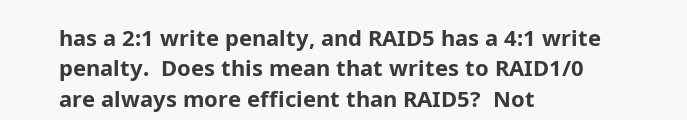has a 2:1 write penalty, and RAID5 has a 4:1 write penalty.  Does this mean that writes to RAID1/0 are always more efficient than RAID5?  Not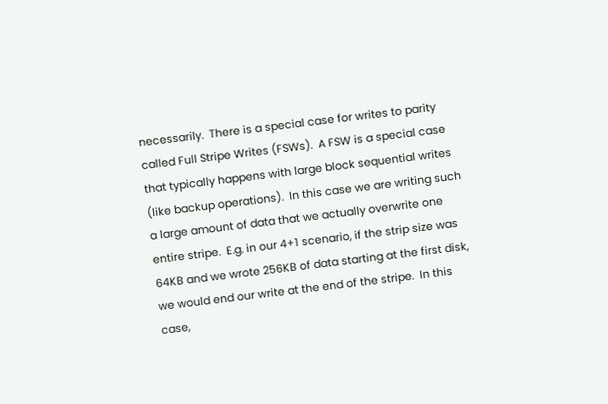necessarily.  There is a special case for writes to parity called Full Stripe Writes (FSWs).  A FSW is a special case that typically happens with large block sequential writes (like backup operations).  In this case we are writing such a large amount of data that we actually overwrite one entire stripe.  E.g. in our 4+1 scenario, if the strip size was 64KB and we wrote 256KB of data starting at the first disk, we would end our write at the end of the stripe.  In this case,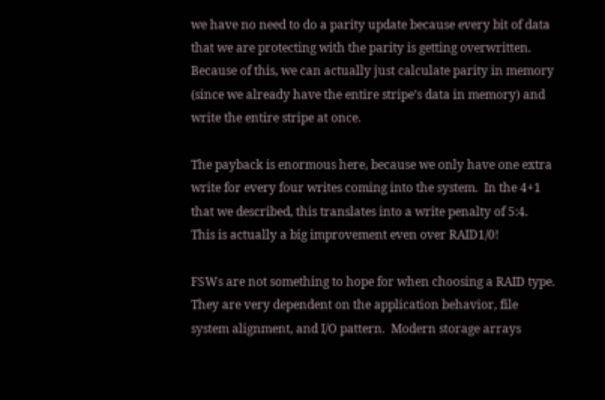we have no need to do a parity update because every bit of data that we are protecting with the parity is getting overwritten.  Because of this, we can actually just calculate parity in memory (since we already have the entire stripe’s data in memory) and write the entire stripe at once.

The payback is enormous here, because we only have one extra write for every four writes coming into the system.  In the 4+1 that we described, this translates into a write penalty of 5:4.  This is actually a big improvement even over RAID1/0!

FSWs are not something to hope for when choosing a RAID type.  They are very dependent on the application behavior, file system alignment, and I/O pattern.  Modern storage arrays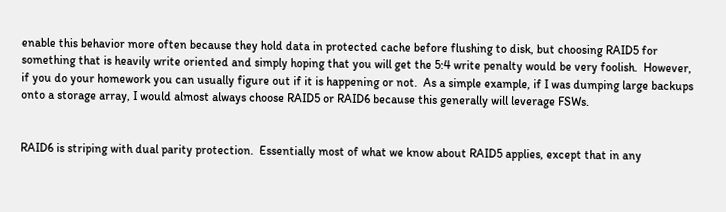enable this behavior more often because they hold data in protected cache before flushing to disk, but choosing RAID5 for something that is heavily write oriented and simply hoping that you will get the 5:4 write penalty would be very foolish.  However, if you do your homework you can usually figure out if it is happening or not.  As a simple example, if I was dumping large backups onto a storage array, I would almost always choose RAID5 or RAID6 because this generally will leverage FSWs.


RAID6 is striping with dual parity protection.  Essentially most of what we know about RAID5 applies, except that in any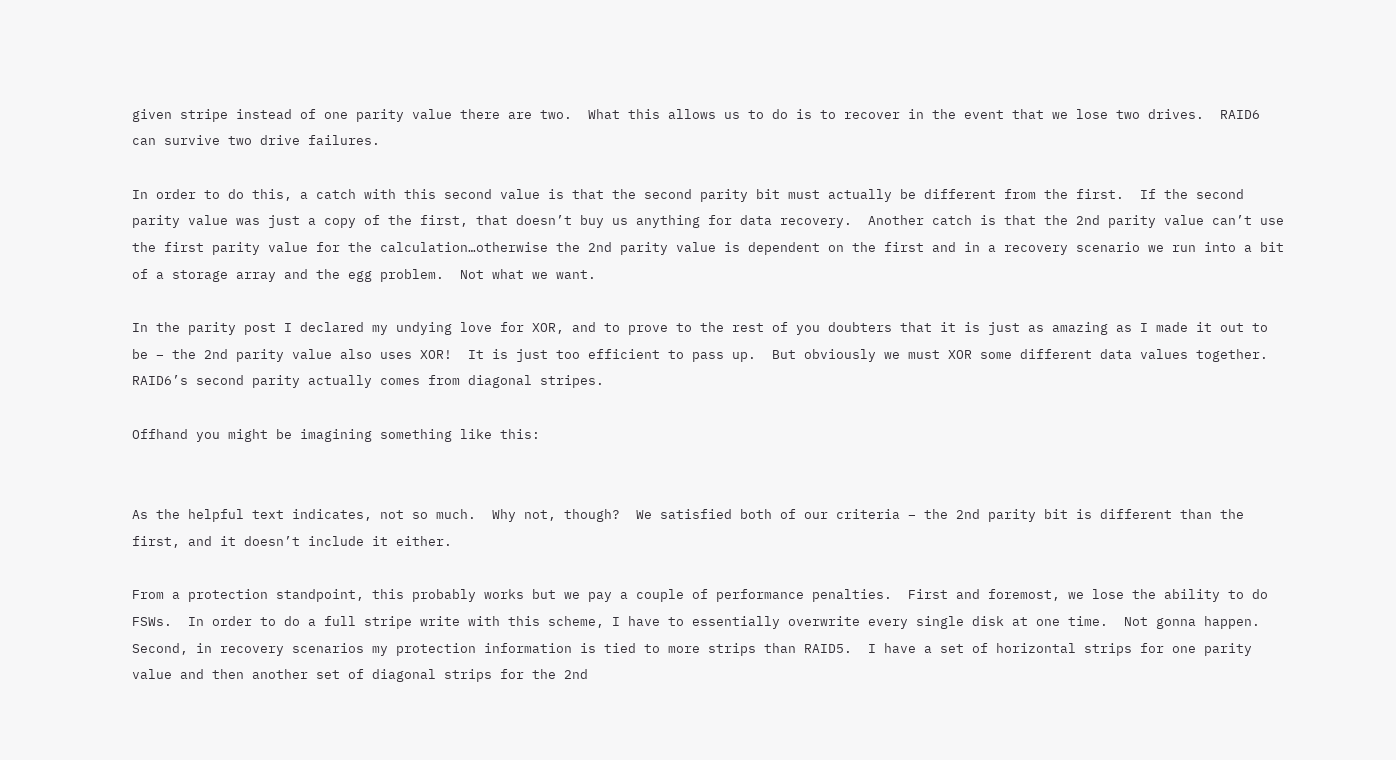given stripe instead of one parity value there are two.  What this allows us to do is to recover in the event that we lose two drives.  RAID6 can survive two drive failures.

In order to do this, a catch with this second value is that the second parity bit must actually be different from the first.  If the second parity value was just a copy of the first, that doesn’t buy us anything for data recovery.  Another catch is that the 2nd parity value can’t use the first parity value for the calculation…otherwise the 2nd parity value is dependent on the first and in a recovery scenario we run into a bit of a storage array and the egg problem.  Not what we want.

In the parity post I declared my undying love for XOR, and to prove to the rest of you doubters that it is just as amazing as I made it out to be – the 2nd parity value also uses XOR!  It is just too efficient to pass up.  But obviously we must XOR some different data values together.  RAID6’s second parity actually comes from diagonal stripes.

Offhand you might be imagining something like this:


As the helpful text indicates, not so much.  Why not, though?  We satisfied both of our criteria – the 2nd parity bit is different than the first, and it doesn’t include it either.

From a protection standpoint, this probably works but we pay a couple of performance penalties.  First and foremost, we lose the ability to do FSWs.  In order to do a full stripe write with this scheme, I have to essentially overwrite every single disk at one time.  Not gonna happen.  Second, in recovery scenarios my protection information is tied to more strips than RAID5.  I have a set of horizontal strips for one parity value and then another set of diagonal strips for the 2nd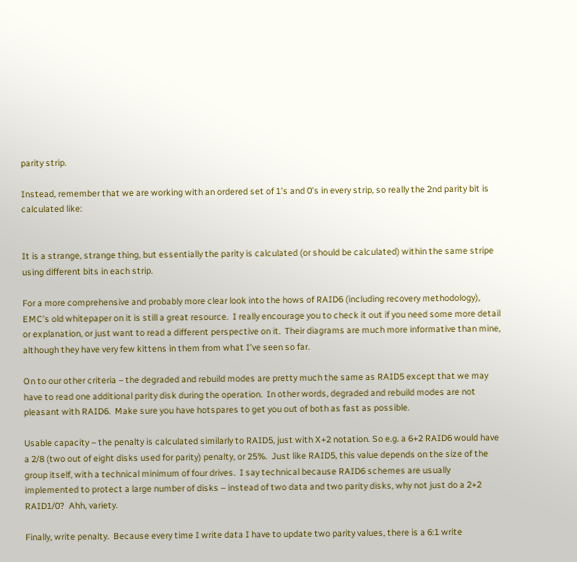parity strip.

Instead, remember that we are working with an ordered set of 1’s and 0’s in every strip, so really the 2nd parity bit is calculated like:


It is a strange, strange thing, but essentially the parity is calculated (or should be calculated) within the same stripe using different bits in each strip.

For a more comprehensive and probably more clear look into the hows of RAID6 (including recovery methodology), EMC’s old whitepaper on it is still a great resource.  I really encourage you to check it out if you need some more detail or explanation, or just want to read a different perspective on it.  Their diagrams are much more informative than mine, although they have very few kittens in them from what I’ve seen so far.

On to our other criteria – the degraded and rebuild modes are pretty much the same as RAID5 except that we may have to read one additional parity disk during the operation.  In other words, degraded and rebuild modes are not pleasant with RAID6.  Make sure you have hotspares to get you out of both as fast as possible.

Usable capacity – the penalty is calculated similarly to RAID5, just with X+2 notation. So e.g. a 6+2 RAID6 would have a 2/8 (two out of eight disks used for parity) penalty, or 25%.  Just like RAID5, this value depends on the size of the group itself, with a technical minimum of four drives.  I say technical because RAID6 schemes are usually implemented to protect a large number of disks – instead of two data and two parity disks, why not just do a 2+2 RAID1/0?  Ahh, variety.

Finally, write penalty.  Because every time I write data I have to update two parity values, there is a 6:1 write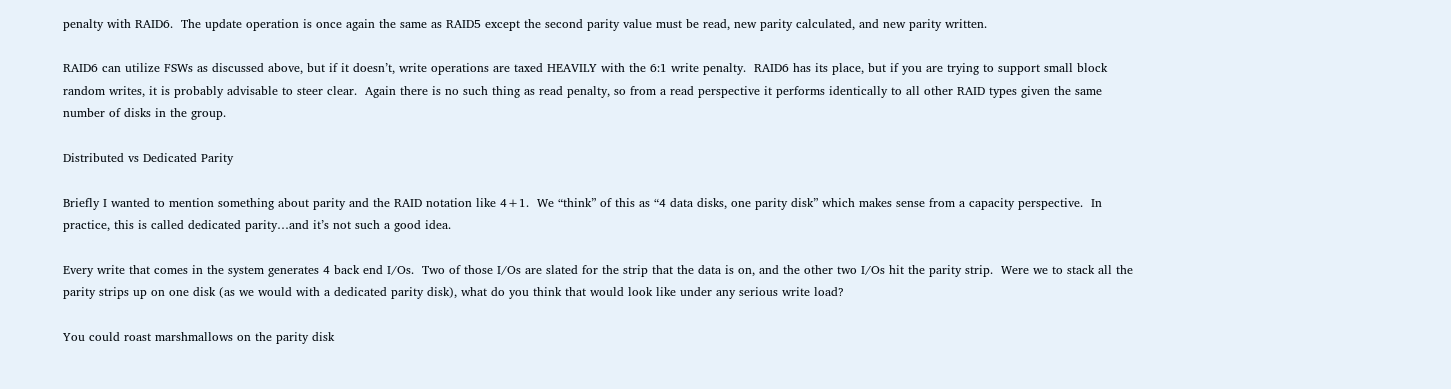penalty with RAID6.  The update operation is once again the same as RAID5 except the second parity value must be read, new parity calculated, and new parity written.

RAID6 can utilize FSWs as discussed above, but if it doesn’t, write operations are taxed HEAVILY with the 6:1 write penalty.  RAID6 has its place, but if you are trying to support small block random writes, it is probably advisable to steer clear.  Again there is no such thing as read penalty, so from a read perspective it performs identically to all other RAID types given the same number of disks in the group.

Distributed vs Dedicated Parity

Briefly I wanted to mention something about parity and the RAID notation like 4+1.  We “think” of this as “4 data disks, one parity disk” which makes sense from a capacity perspective.  In practice, this is called dedicated parity…and it’s not such a good idea.

Every write that comes in the system generates 4 back end I/Os.  Two of those I/Os are slated for the strip that the data is on, and the other two I/Os hit the parity strip.  Were we to stack all the parity strips up on one disk (as we would with a dedicated parity disk), what do you think that would look like under any serious write load?

You could roast marshmallows on the parity disk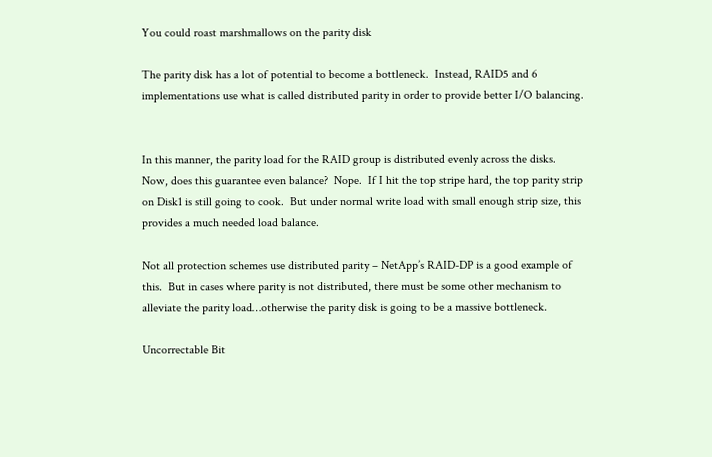You could roast marshmallows on the parity disk

The parity disk has a lot of potential to become a bottleneck.  Instead, RAID5 and 6 implementations use what is called distributed parity in order to provide better I/O balancing.


In this manner, the parity load for the RAID group is distributed evenly across the disks.  Now, does this guarantee even balance?  Nope.  If I hit the top stripe hard, the top parity strip on Disk1 is still going to cook.  But under normal write load with small enough strip size, this provides a much needed load balance.

Not all protection schemes use distributed parity – NetApp’s RAID-DP is a good example of this.  But in cases where parity is not distributed, there must be some other mechanism to alleviate the parity load…otherwise the parity disk is going to be a massive bottleneck.

Uncorrectable Bit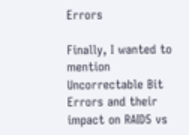Errors

Finally, I wanted to mention Uncorrectable Bit Errors and their impact on RAID5 vs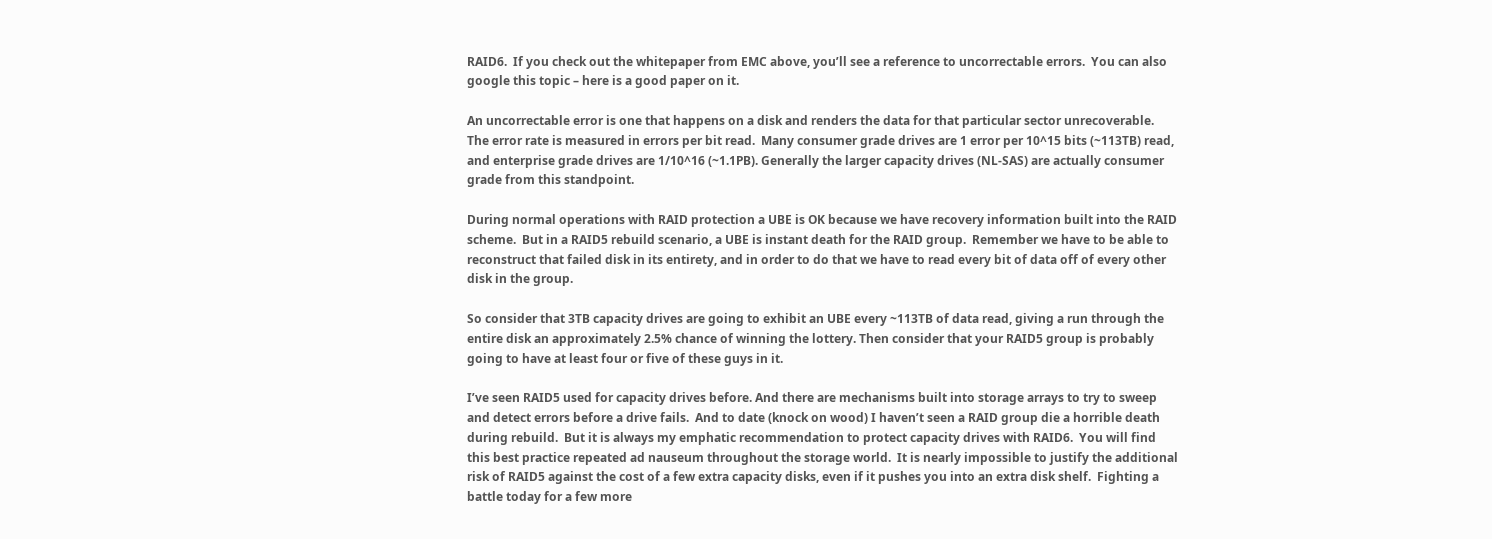RAID6.  If you check out the whitepaper from EMC above, you’ll see a reference to uncorrectable errors.  You can also google this topic – here is a good paper on it.

An uncorrectable error is one that happens on a disk and renders the data for that particular sector unrecoverable.  The error rate is measured in errors per bit read.  Many consumer grade drives are 1 error per 10^15 bits (~113TB) read, and enterprise grade drives are 1/10^16 (~1.1PB). Generally the larger capacity drives (NL-SAS) are actually consumer grade from this standpoint.

During normal operations with RAID protection a UBE is OK because we have recovery information built into the RAID scheme.  But in a RAID5 rebuild scenario, a UBE is instant death for the RAID group.  Remember we have to be able to reconstruct that failed disk in its entirety, and in order to do that we have to read every bit of data off of every other disk in the group.

So consider that 3TB capacity drives are going to exhibit an UBE every ~113TB of data read, giving a run through the entire disk an approximately 2.5% chance of winning the lottery. Then consider that your RAID5 group is probably going to have at least four or five of these guys in it.

I’ve seen RAID5 used for capacity drives before. And there are mechanisms built into storage arrays to try to sweep and detect errors before a drive fails.  And to date (knock on wood) I haven’t seen a RAID group die a horrible death during rebuild.  But it is always my emphatic recommendation to protect capacity drives with RAID6.  You will find this best practice repeated ad nauseum throughout the storage world.  It is nearly impossible to justify the additional risk of RAID5 against the cost of a few extra capacity disks, even if it pushes you into an extra disk shelf.  Fighting a battle today for a few more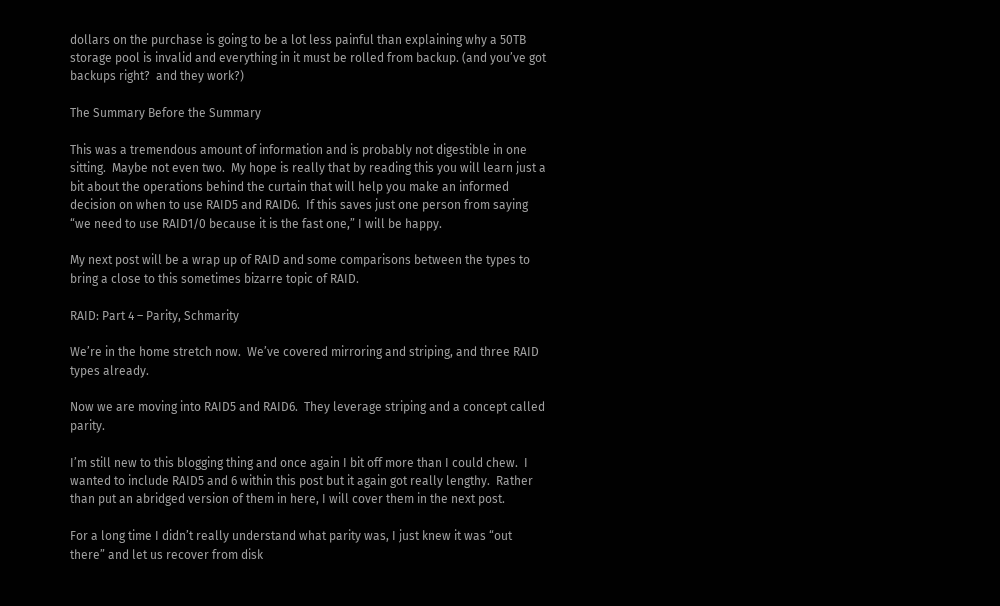dollars on the purchase is going to be a lot less painful than explaining why a 50TB storage pool is invalid and everything in it must be rolled from backup. (and you’ve got backups right?  and they work?)

The Summary Before the Summary

This was a tremendous amount of information and is probably not digestible in one sitting.  Maybe not even two.  My hope is really that by reading this you will learn just a bit about the operations behind the curtain that will help you make an informed decision on when to use RAID5 and RAID6.  If this saves just one person from saying “we need to use RAID1/0 because it is the fast one,” I will be happy.

My next post will be a wrap up of RAID and some comparisons between the types to bring a close to this sometimes bizarre topic of RAID.

RAID: Part 4 – Parity, Schmarity

We’re in the home stretch now.  We’ve covered mirroring and striping, and three RAID types already.

Now we are moving into RAID5 and RAID6.  They leverage striping and a concept called parity.

I’m still new to this blogging thing and once again I bit off more than I could chew.  I wanted to include RAID5 and 6 within this post but it again got really lengthy.  Rather than put an abridged version of them in here, I will cover them in the next post.

For a long time I didn’t really understand what parity was, I just knew it was “out there” and let us recover from disk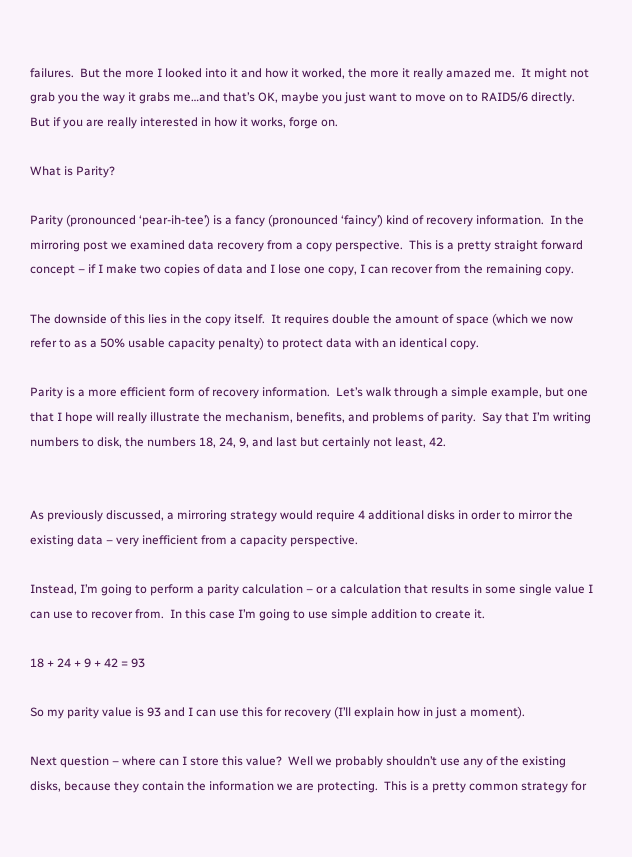failures.  But the more I looked into it and how it worked, the more it really amazed me.  It might not grab you the way it grabs me…and that’s OK, maybe you just want to move on to RAID5/6 directly.  But if you are really interested in how it works, forge on.

What is Parity?

Parity (pronounced ‘pear-ih-tee’) is a fancy (pronounced ‘faincy’) kind of recovery information.  In the mirroring post we examined data recovery from a copy perspective.  This is a pretty straight forward concept – if I make two copies of data and I lose one copy, I can recover from the remaining copy.

The downside of this lies in the copy itself.  It requires double the amount of space (which we now refer to as a 50% usable capacity penalty) to protect data with an identical copy.

Parity is a more efficient form of recovery information.  Let’s walk through a simple example, but one that I hope will really illustrate the mechanism, benefits, and problems of parity.  Say that I’m writing numbers to disk, the numbers 18, 24, 9, and last but certainly not least, 42.


As previously discussed, a mirroring strategy would require 4 additional disks in order to mirror the existing data – very inefficient from a capacity perspective.

Instead, I’m going to perform a parity calculation – or a calculation that results in some single value I can use to recover from.  In this case I’m going to use simple addition to create it.

18 + 24 + 9 + 42 = 93

So my parity value is 93 and I can use this for recovery (I’ll explain how in just a moment).

Next question – where can I store this value?  Well we probably shouldn’t use any of the existing disks, because they contain the information we are protecting.  This is a pretty common strategy for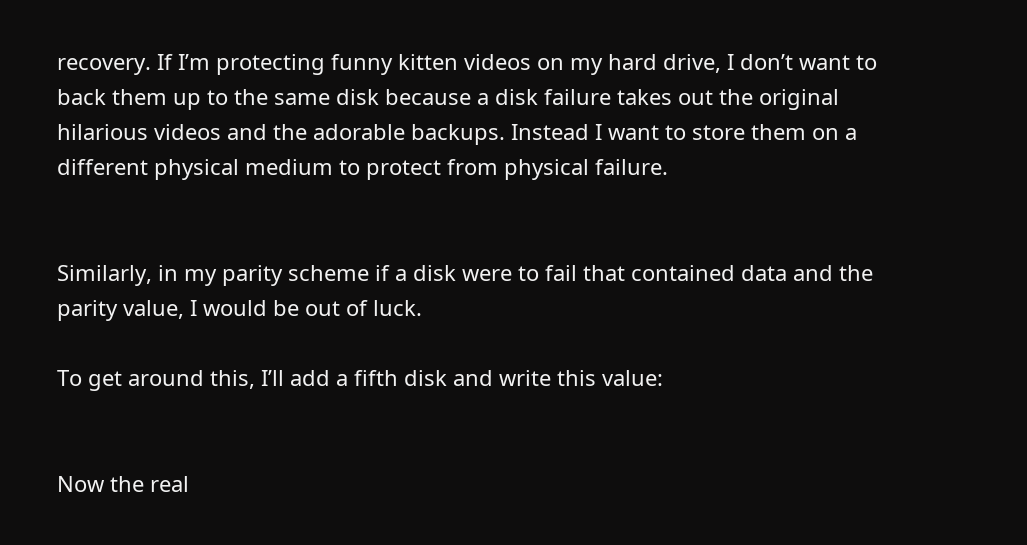recovery. If I’m protecting funny kitten videos on my hard drive, I don’t want to back them up to the same disk because a disk failure takes out the original hilarious videos and the adorable backups. Instead I want to store them on a different physical medium to protect from physical failure.


Similarly, in my parity scheme if a disk were to fail that contained data and the parity value, I would be out of luck.

To get around this, I’ll add a fifth disk and write this value:


Now the real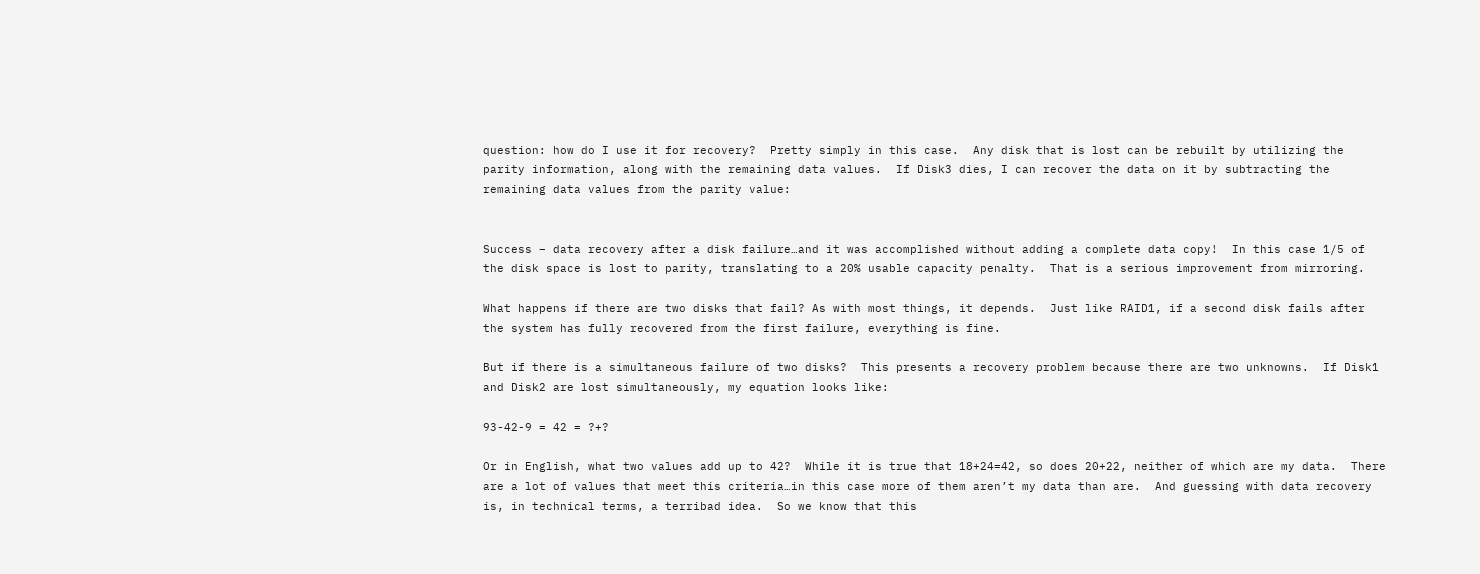question: how do I use it for recovery?  Pretty simply in this case.  Any disk that is lost can be rebuilt by utilizing the parity information, along with the remaining data values.  If Disk3 dies, I can recover the data on it by subtracting the remaining data values from the parity value:


Success – data recovery after a disk failure…and it was accomplished without adding a complete data copy!  In this case 1/5 of the disk space is lost to parity, translating to a 20% usable capacity penalty.  That is a serious improvement from mirroring.

What happens if there are two disks that fail? As with most things, it depends.  Just like RAID1, if a second disk fails after the system has fully recovered from the first failure, everything is fine.

But if there is a simultaneous failure of two disks?  This presents a recovery problem because there are two unknowns.  If Disk1 and Disk2 are lost simultaneously, my equation looks like:

93-42-9 = 42 = ?+?

Or in English, what two values add up to 42?  While it is true that 18+24=42, so does 20+22, neither of which are my data.  There are a lot of values that meet this criteria…in this case more of them aren’t my data than are.  And guessing with data recovery is, in technical terms, a terribad idea.  So we know that this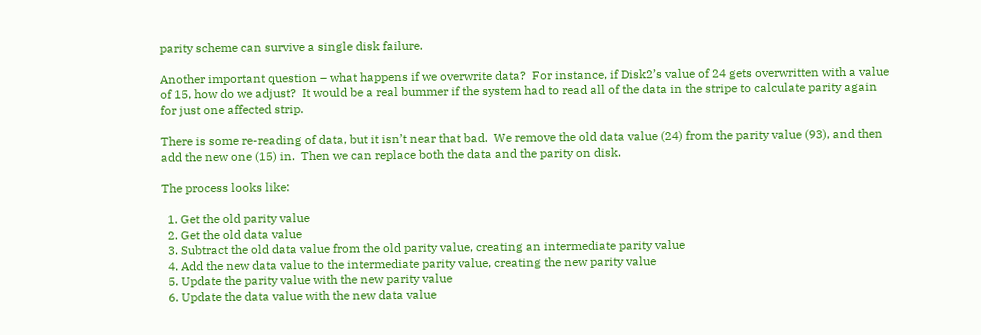parity scheme can survive a single disk failure.

Another important question – what happens if we overwrite data?  For instance, if Disk2’s value of 24 gets overwritten with a value of 15, how do we adjust?  It would be a real bummer if the system had to read all of the data in the stripe to calculate parity again for just one affected strip.

There is some re-reading of data, but it isn’t near that bad.  We remove the old data value (24) from the parity value (93), and then add the new one (15) in.  Then we can replace both the data and the parity on disk.

The process looks like:

  1. Get the old parity value
  2. Get the old data value
  3. Subtract the old data value from the old parity value, creating an intermediate parity value
  4. Add the new data value to the intermediate parity value, creating the new parity value
  5. Update the parity value with the new parity value
  6. Update the data value with the new data value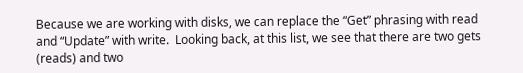Because we are working with disks, we can replace the “Get” phrasing with read and “Update” with write.  Looking back, at this list, we see that there are two gets (reads) and two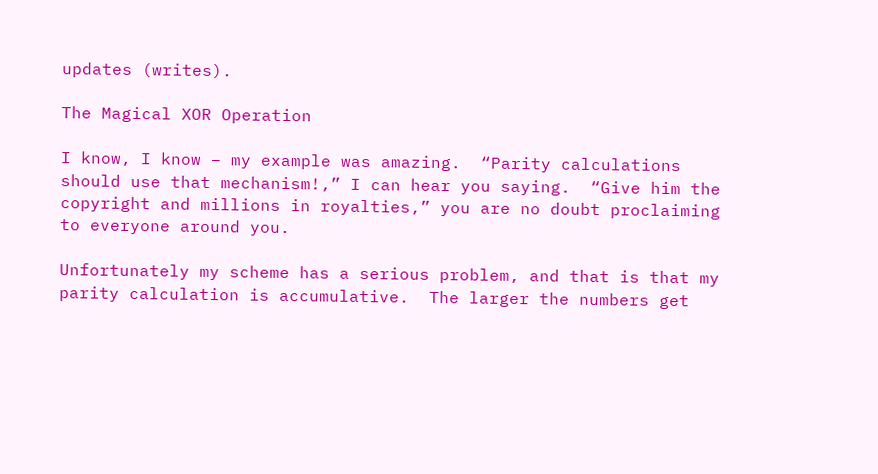updates (writes).

The Magical XOR Operation

I know, I know – my example was amazing.  “Parity calculations should use that mechanism!,” I can hear you saying.  “Give him the copyright and millions in royalties,” you are no doubt proclaiming to everyone around you.

Unfortunately my scheme has a serious problem, and that is that my parity calculation is accumulative.  The larger the numbers get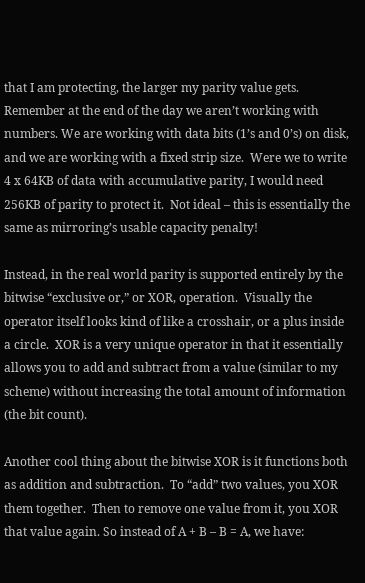that I am protecting, the larger my parity value gets. Remember at the end of the day we aren’t working with numbers. We are working with data bits (1’s and 0’s) on disk, and we are working with a fixed strip size.  Were we to write 4 x 64KB of data with accumulative parity, I would need 256KB of parity to protect it.  Not ideal – this is essentially the same as mirroring’s usable capacity penalty!

Instead, in the real world parity is supported entirely by the bitwise “exclusive or,” or XOR, operation.  Visually the operator itself looks kind of like a crosshair, or a plus inside a circle.  XOR is a very unique operator in that it essentially allows you to add and subtract from a value (similar to my scheme) without increasing the total amount of information (the bit count).

Another cool thing about the bitwise XOR is it functions both as addition and subtraction.  To “add” two values, you XOR them together.  Then to remove one value from it, you XOR that value again. So instead of A + B – B = A, we have: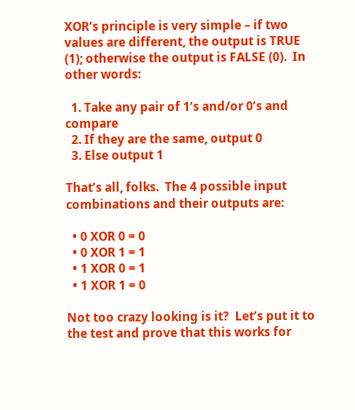XOR’s principle is very simple – if two values are different, the output is TRUE (1); otherwise the output is FALSE (0).  In other words:

  1. Take any pair of 1’s and/or 0’s and compare
  2. If they are the same, output 0
  3. Else output 1

That’s all, folks.  The 4 possible input combinations and their outputs are:

  • 0 XOR 0 = 0
  • 0 XOR 1 = 1
  • 1 XOR 0 = 1
  • 1 XOR 1 = 0

Not too crazy looking is it?  Let’s put it to the test and prove that this works for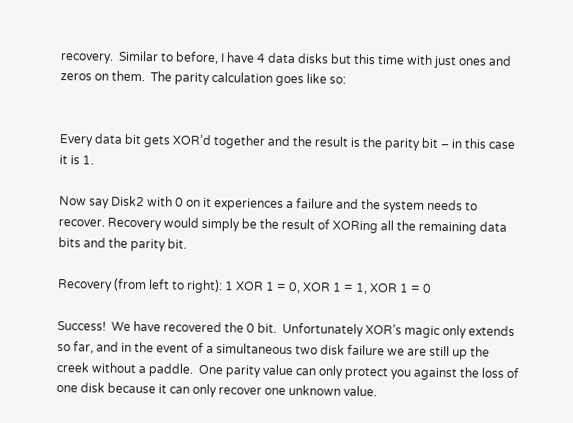recovery.  Similar to before, I have 4 data disks but this time with just ones and zeros on them.  The parity calculation goes like so:


Every data bit gets XOR’d together and the result is the parity bit – in this case it is 1.

Now say Disk2 with 0 on it experiences a failure and the system needs to recover. Recovery would simply be the result of XORing all the remaining data bits and the parity bit.

Recovery (from left to right): 1 XOR 1 = 0, XOR 1 = 1, XOR 1 = 0

Success!  We have recovered the 0 bit.  Unfortunately XOR’s magic only extends so far, and in the event of a simultaneous two disk failure we are still up the creek without a paddle.  One parity value can only protect you against the loss of one disk because it can only recover one unknown value.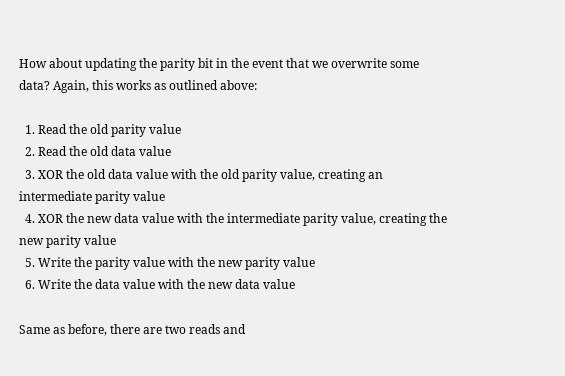How about updating the parity bit in the event that we overwrite some data? Again, this works as outlined above:

  1. Read the old parity value
  2. Read the old data value
  3. XOR the old data value with the old parity value, creating an intermediate parity value
  4. XOR the new data value with the intermediate parity value, creating the new parity value
  5. Write the parity value with the new parity value
  6. Write the data value with the new data value

Same as before, there are two reads and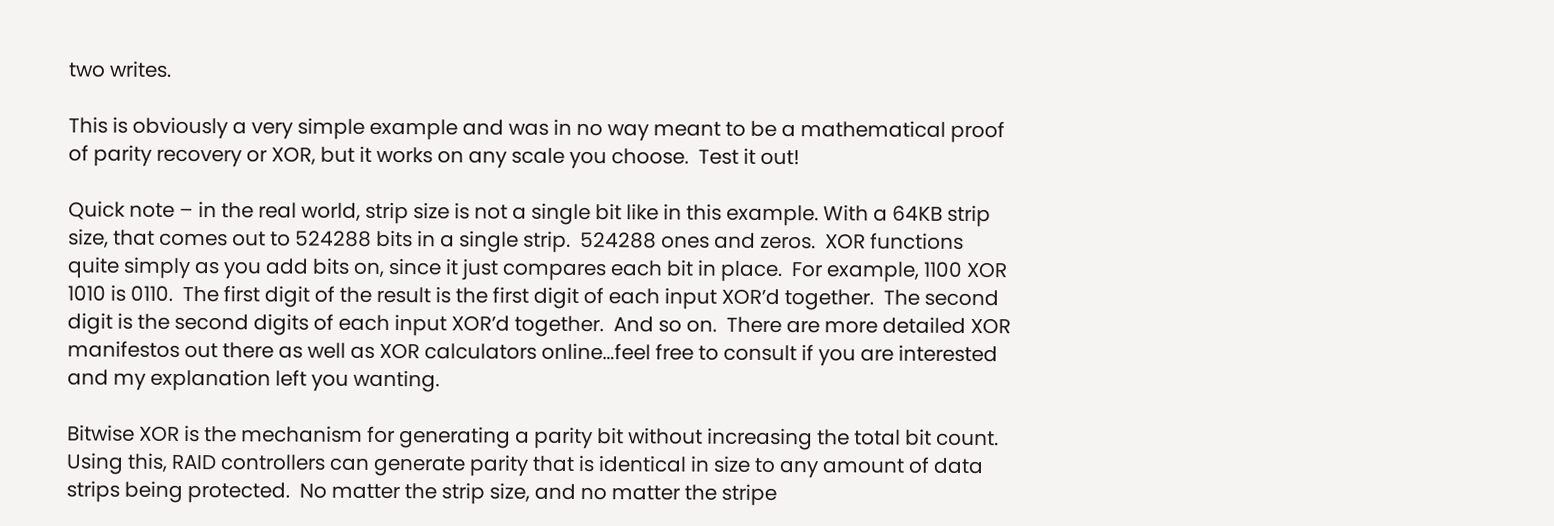two writes.

This is obviously a very simple example and was in no way meant to be a mathematical proof of parity recovery or XOR, but it works on any scale you choose.  Test it out!

Quick note – in the real world, strip size is not a single bit like in this example. With a 64KB strip size, that comes out to 524288 bits in a single strip.  524288 ones and zeros.  XOR functions quite simply as you add bits on, since it just compares each bit in place.  For example, 1100 XOR 1010 is 0110.  The first digit of the result is the first digit of each input XOR’d together.  The second digit is the second digits of each input XOR’d together.  And so on.  There are more detailed XOR manifestos out there as well as XOR calculators online…feel free to consult if you are interested and my explanation left you wanting.

Bitwise XOR is the mechanism for generating a parity bit without increasing the total bit count.  Using this, RAID controllers can generate parity that is identical in size to any amount of data strips being protected.  No matter the strip size, and no matter the stripe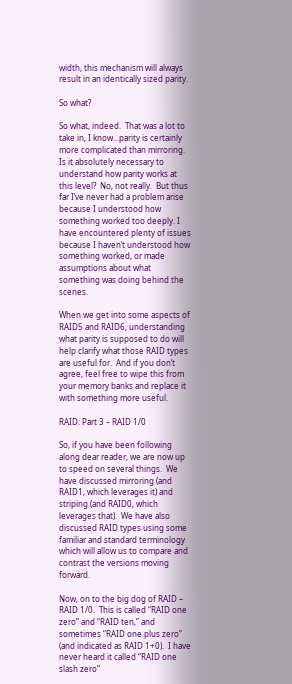width, this mechanism will always result in an identically sized parity.

So what?

So what, indeed.  That was a lot to take in, I know…parity is certainly more complicated than mirroring.  Is it absolutely necessary to understand how parity works at this level?  No, not really.  But thus far I’ve never had a problem arise because I understood how something worked too deeply. I have encountered plenty of issues because I haven’t understood how something worked, or made assumptions about what something was doing behind the scenes.

When we get into some aspects of RAID5 and RAID6, understanding what parity is supposed to do will help clarify what those RAID types are useful for.  And if you don’t agree, feel free to wipe this from your memory banks and replace it with something more useful.

RAID: Part 3 – RAID 1/0

So, if you have been following along dear reader, we are now up to speed on several things.  We have discussed mirroring (and RAID1, which leverages it) and striping (and RAID0, which leverages that).  We have also discussed RAID types using some familiar and standard terminology which will allow us to compare and contrast the versions moving forward.

Now, on to the big dog of RAID – RAID 1/0.  This is called “RAID one zero” and “RAID ten,” and sometimes “RAID one plus zero” (and indicated as RAID 1+0).  I have never heard it called “RAID one slash zero”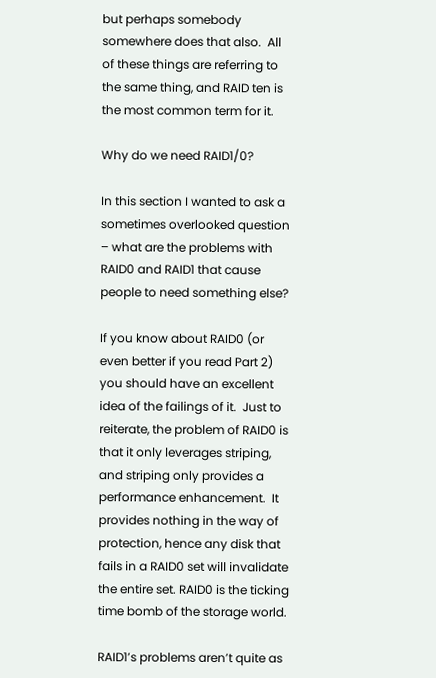but perhaps somebody somewhere does that also.  All of these things are referring to the same thing, and RAID ten is the most common term for it.

Why do we need RAID1/0?

In this section I wanted to ask a sometimes overlooked question – what are the problems with RAID0 and RAID1 that cause people to need something else?

If you know about RAID0 (or even better if you read Part 2) you should have an excellent idea of the failings of it.  Just to reiterate, the problem of RAID0 is that it only leverages striping, and striping only provides a performance enhancement.  It provides nothing in the way of protection, hence any disk that fails in a RAID0 set will invalidate the entire set. RAID0 is the ticking time bomb of the storage world.

RAID1’s problems aren’t quite as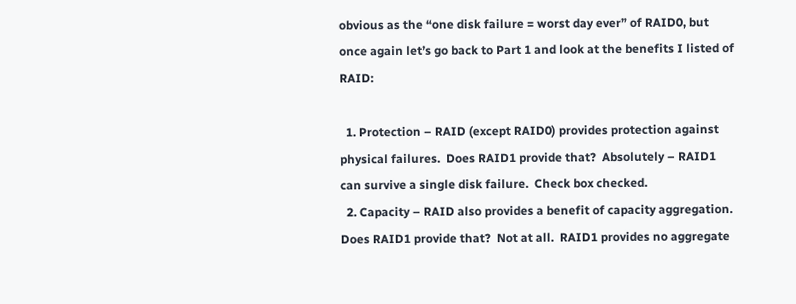obvious as the “one disk failure = worst day ever” of RAID0, but once again let’s go back to Part 1 and look at the benefits I listed of RAID:

  1. Protection – RAID (except RAID0) provides protection against physical failures.  Does RAID1 provide that?  Absolutely – RAID1 can survive a single disk failure.  Check box checked.
  2. Capacity – RAID also provides a benefit of capacity aggregation.  Does RAID1 provide that?  Not at all.  RAID1 provides no aggregate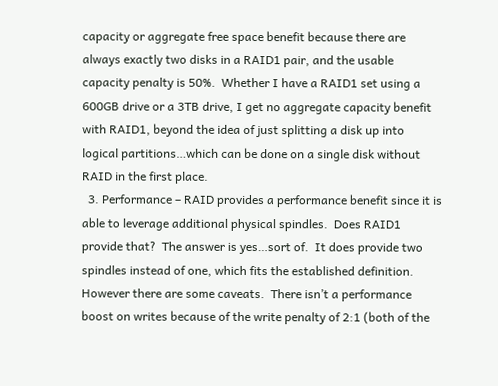capacity or aggregate free space benefit because there are always exactly two disks in a RAID1 pair, and the usable capacity penalty is 50%.  Whether I have a RAID1 set using a 600GB drive or a 3TB drive, I get no aggregate capacity benefit with RAID1, beyond the idea of just splitting a disk up into logical partitions…which can be done on a single disk without RAID in the first place.
  3. Performance – RAID provides a performance benefit since it is able to leverage additional physical spindles.  Does RAID1 provide that?  The answer is yes…sort of.  It does provide two spindles instead of one, which fits the established definition.  However there are some caveats.  There isn’t a performance boost on writes because of the write penalty of 2:1 (both of the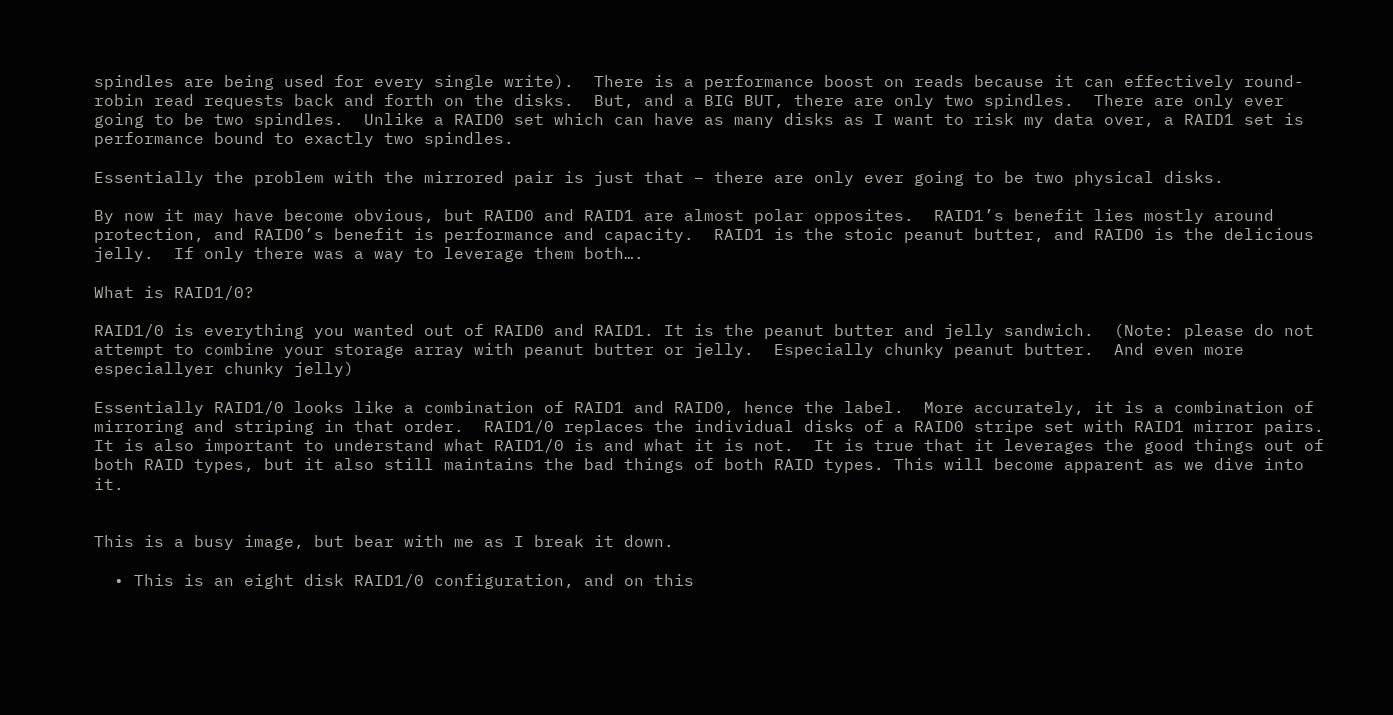spindles are being used for every single write).  There is a performance boost on reads because it can effectively round-robin read requests back and forth on the disks.  But, and a BIG BUT, there are only two spindles.  There are only ever going to be two spindles.  Unlike a RAID0 set which can have as many disks as I want to risk my data over, a RAID1 set is performance bound to exactly two spindles.

Essentially the problem with the mirrored pair is just that – there are only ever going to be two physical disks.

By now it may have become obvious, but RAID0 and RAID1 are almost polar opposites.  RAID1’s benefit lies mostly around protection, and RAID0’s benefit is performance and capacity.  RAID1 is the stoic peanut butter, and RAID0 is the delicious jelly.  If only there was a way to leverage them both….

What is RAID1/0?

RAID1/0 is everything you wanted out of RAID0 and RAID1. It is the peanut butter and jelly sandwich.  (Note: please do not attempt to combine your storage array with peanut butter or jelly.  Especially chunky peanut butter.  And even more especiallyer chunky jelly)

Essentially RAID1/0 looks like a combination of RAID1 and RAID0, hence the label.  More accurately, it is a combination of mirroring and striping in that order.  RAID1/0 replaces the individual disks of a RAID0 stripe set with RAID1 mirror pairs.  It is also important to understand what RAID1/0 is and what it is not.  It is true that it leverages the good things out of both RAID types, but it also still maintains the bad things of both RAID types. This will become apparent as we dive into it.


This is a busy image, but bear with me as I break it down.

  • This is an eight disk RAID1/0 configuration, and on this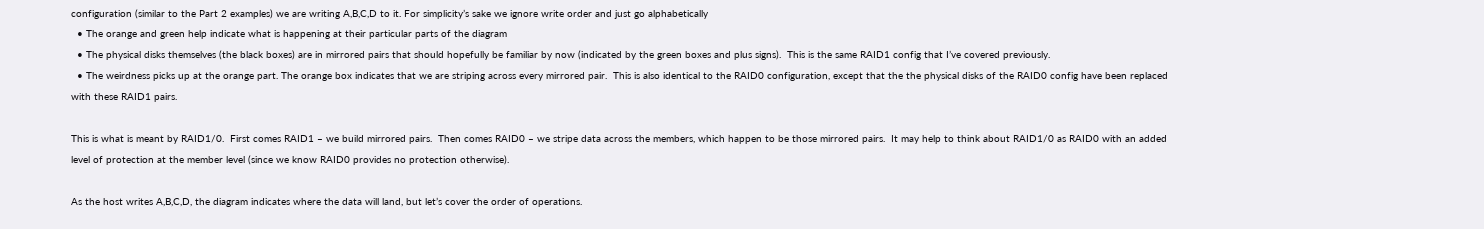configuration (similar to the Part 2 examples) we are writing A,B,C,D to it. For simplicity’s sake we ignore write order and just go alphabetically
  • The orange and green help indicate what is happening at their particular parts of the diagram
  • The physical disks themselves (the black boxes) are in mirrored pairs that should hopefully be familiar by now (indicated by the green boxes and plus signs).  This is the same RAID1 config that I’ve covered previously.
  • The weirdness picks up at the orange part. The orange box indicates that we are striping across every mirrored pair.  This is also identical to the RAID0 configuration, except that the the physical disks of the RAID0 config have been replaced with these RAID1 pairs.

This is what is meant by RAID1/0.  First comes RAID1 – we build mirrored pairs.  Then comes RAID0 – we stripe data across the members, which happen to be those mirrored pairs.  It may help to think about RAID1/0 as RAID0 with an added level of protection at the member level (since we know RAID0 provides no protection otherwise).

As the host writes A,B,C,D, the diagram indicates where the data will land, but let’s cover the order of operations.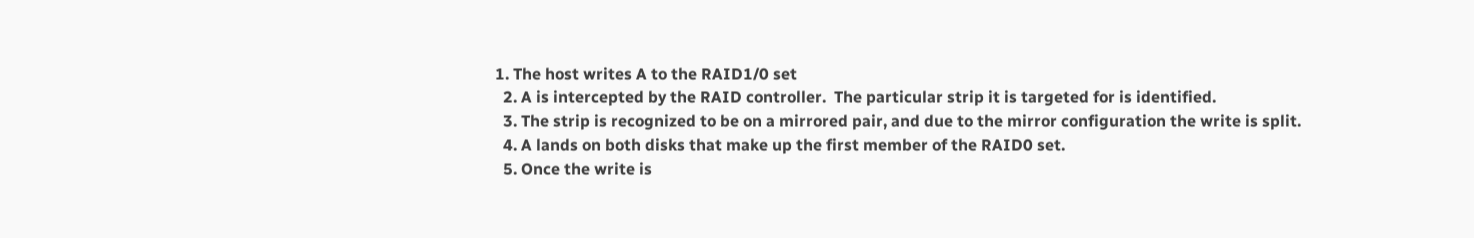1. The host writes A to the RAID1/0 set
  2. A is intercepted by the RAID controller.  The particular strip it is targeted for is identified.
  3. The strip is recognized to be on a mirrored pair, and due to the mirror configuration the write is split.
  4. A lands on both disks that make up the first member of the RAID0 set.
  5. Once the write is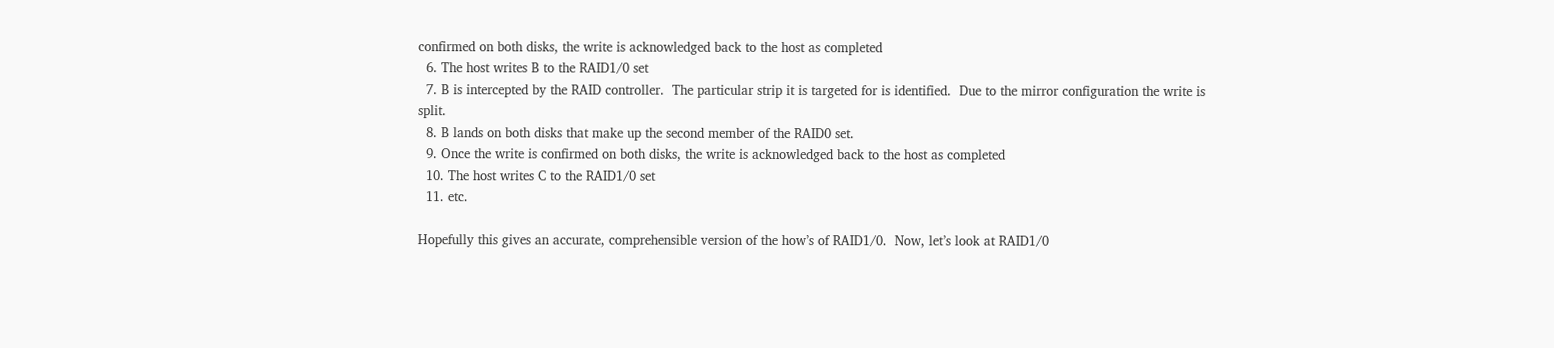confirmed on both disks, the write is acknowledged back to the host as completed
  6. The host writes B to the RAID1/0 set
  7. B is intercepted by the RAID controller.  The particular strip it is targeted for is identified.  Due to the mirror configuration the write is split.
  8. B lands on both disks that make up the second member of the RAID0 set.
  9. Once the write is confirmed on both disks, the write is acknowledged back to the host as completed
  10. The host writes C to the RAID1/0 set
  11. etc.

Hopefully this gives an accurate, comprehensible version of the how’s of RAID1/0.  Now, let’s look at RAID1/0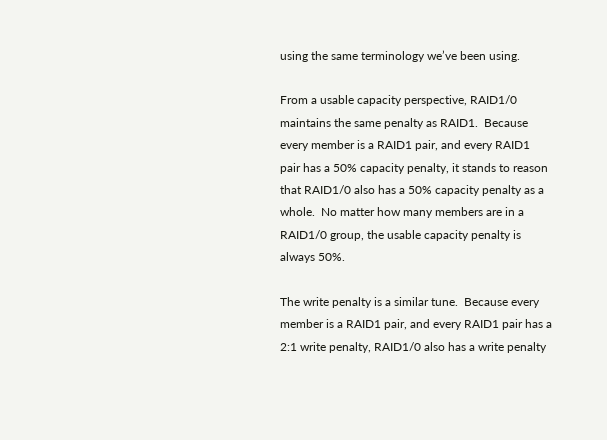using the same terminology we’ve been using.

From a usable capacity perspective, RAID1/0 maintains the same penalty as RAID1.  Because every member is a RAID1 pair, and every RAID1 pair has a 50% capacity penalty, it stands to reason that RAID1/0 also has a 50% capacity penalty as a whole.  No matter how many members are in a RAID1/0 group, the usable capacity penalty is always 50%.

The write penalty is a similar tune.  Because every member is a RAID1 pair, and every RAID1 pair has a 2:1 write penalty, RAID1/0 also has a write penalty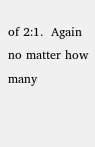of 2:1.  Again no matter how many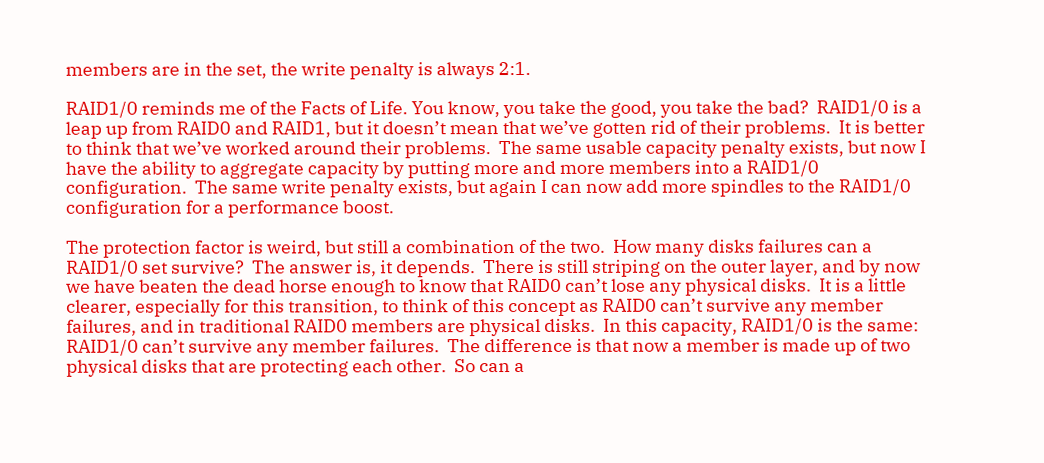members are in the set, the write penalty is always 2:1.

RAID1/0 reminds me of the Facts of Life. You know, you take the good, you take the bad?  RAID1/0 is a leap up from RAID0 and RAID1, but it doesn’t mean that we’ve gotten rid of their problems.  It is better to think that we’ve worked around their problems.  The same usable capacity penalty exists, but now I have the ability to aggregate capacity by putting more and more members into a RAID1/0 configuration.  The same write penalty exists, but again I can now add more spindles to the RAID1/0 configuration for a performance boost.

The protection factor is weird, but still a combination of the two.  How many disks failures can a RAID1/0 set survive?  The answer is, it depends.  There is still striping on the outer layer, and by now we have beaten the dead horse enough to know that RAID0 can’t lose any physical disks.  It is a little clearer, especially for this transition, to think of this concept as RAID0 can’t survive any member failures, and in traditional RAID0 members are physical disks.  In this capacity, RAID1/0 is the same: RAID1/0 can’t survive any member failures.  The difference is that now a member is made up of two physical disks that are protecting each other.  So can a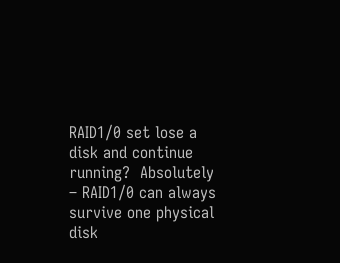RAID1/0 set lose a disk and continue running?  Absolutely – RAID1/0 can always survive one physical disk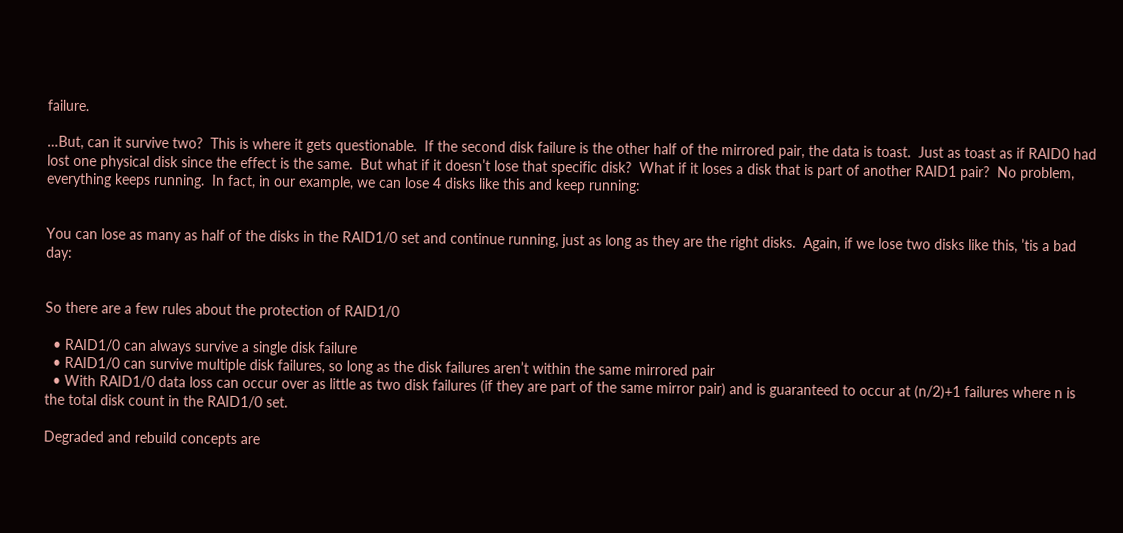failure.

…But, can it survive two?  This is where it gets questionable.  If the second disk failure is the other half of the mirrored pair, the data is toast.  Just as toast as if RAID0 had lost one physical disk since the effect is the same.  But what if it doesn’t lose that specific disk?  What if it loses a disk that is part of another RAID1 pair?  No problem, everything keeps running.  In fact, in our example, we can lose 4 disks like this and keep running:


You can lose as many as half of the disks in the RAID1/0 set and continue running, just as long as they are the right disks.  Again, if we lose two disks like this, ’tis a bad day:


So there are a few rules about the protection of RAID1/0

  • RAID1/0 can always survive a single disk failure
  • RAID1/0 can survive multiple disk failures, so long as the disk failures aren’t within the same mirrored pair
  • With RAID1/0 data loss can occur over as little as two disk failures (if they are part of the same mirror pair) and is guaranteed to occur at (n/2)+1 failures where n is the total disk count in the RAID1/0 set.

Degraded and rebuild concepts are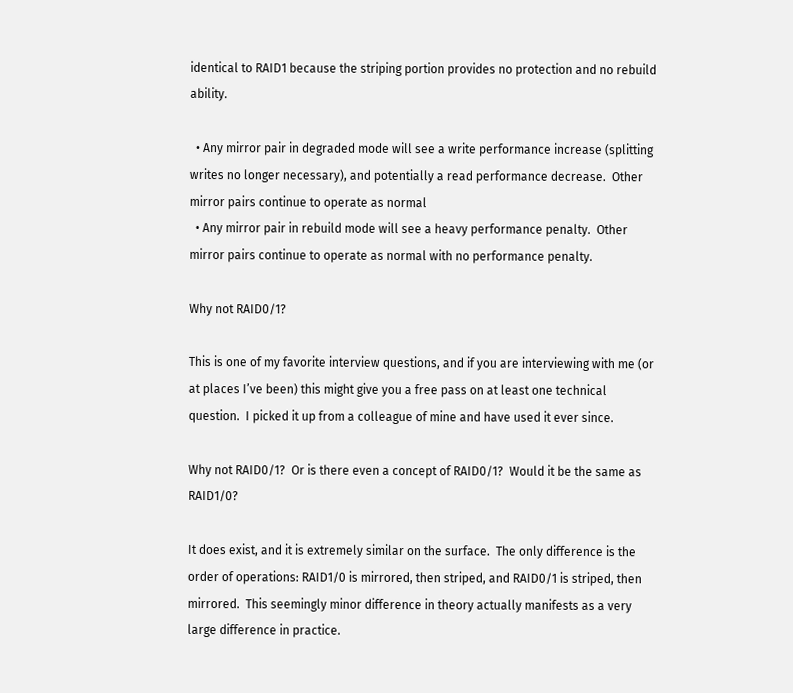identical to RAID1 because the striping portion provides no protection and no rebuild ability.

  • Any mirror pair in degraded mode will see a write performance increase (splitting writes no longer necessary), and potentially a read performance decrease.  Other mirror pairs continue to operate as normal
  • Any mirror pair in rebuild mode will see a heavy performance penalty.  Other mirror pairs continue to operate as normal with no performance penalty.

Why not RAID0/1?

This is one of my favorite interview questions, and if you are interviewing with me (or at places I’ve been) this might give you a free pass on at least one technical question.  I picked it up from a colleague of mine and have used it ever since.

Why not RAID0/1?  Or is there even a concept of RAID0/1?  Would it be the same as RAID1/0?

It does exist, and it is extremely similar on the surface.  The only difference is the order of operations: RAID1/0 is mirrored, then striped, and RAID0/1 is striped, then mirrored.  This seemingly minor difference in theory actually manifests as a very large difference in practice.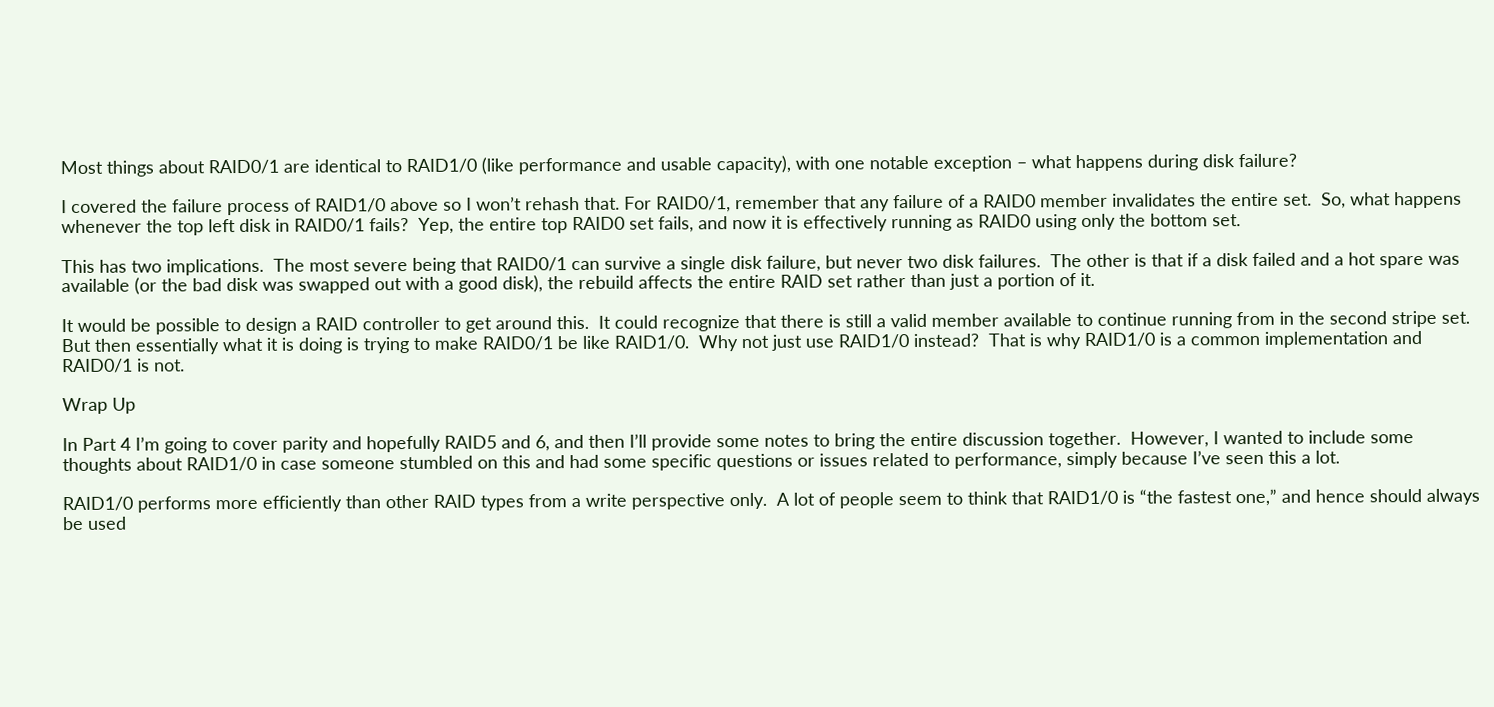Most things about RAID0/1 are identical to RAID1/0 (like performance and usable capacity), with one notable exception – what happens during disk failure?

I covered the failure process of RAID1/0 above so I won’t rehash that. For RAID0/1, remember that any failure of a RAID0 member invalidates the entire set.  So, what happens whenever the top left disk in RAID0/1 fails?  Yep, the entire top RAID0 set fails, and now it is effectively running as RAID0 using only the bottom set.

This has two implications.  The most severe being that RAID0/1 can survive a single disk failure, but never two disk failures.  The other is that if a disk failed and a hot spare was available (or the bad disk was swapped out with a good disk), the rebuild affects the entire RAID set rather than just a portion of it.

It would be possible to design a RAID controller to get around this.  It could recognize that there is still a valid member available to continue running from in the second stripe set.  But then essentially what it is doing is trying to make RAID0/1 be like RAID1/0.  Why not just use RAID1/0 instead?  That is why RAID1/0 is a common implementation and RAID0/1 is not.

Wrap Up

In Part 4 I’m going to cover parity and hopefully RAID5 and 6, and then I’ll provide some notes to bring the entire discussion together.  However, I wanted to include some thoughts about RAID1/0 in case someone stumbled on this and had some specific questions or issues related to performance, simply because I’ve seen this a lot.

RAID1/0 performs more efficiently than other RAID types from a write perspective only.  A lot of people seem to think that RAID1/0 is “the fastest one,” and hence should always be used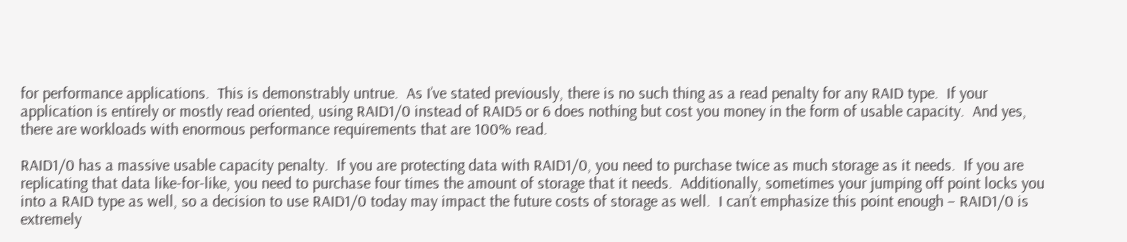for performance applications.  This is demonstrably untrue.  As I’ve stated previously, there is no such thing as a read penalty for any RAID type.  If your application is entirely or mostly read oriented, using RAID1/0 instead of RAID5 or 6 does nothing but cost you money in the form of usable capacity.  And yes, there are workloads with enormous performance requirements that are 100% read.

RAID1/0 has a massive usable capacity penalty.  If you are protecting data with RAID1/0, you need to purchase twice as much storage as it needs.  If you are replicating that data like-for-like, you need to purchase four times the amount of storage that it needs.  Additionally, sometimes your jumping off point locks you into a RAID type as well, so a decision to use RAID1/0 today may impact the future costs of storage as well.  I can’t emphasize this point enough – RAID1/0 is extremely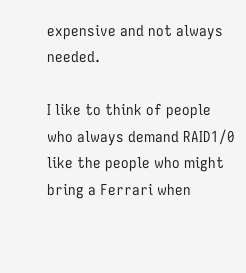expensive and not always needed.

I like to think of people who always demand RAID1/0 like the people who might bring a Ferrari when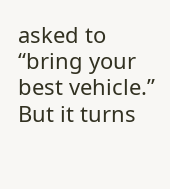asked to “bring your best vehicle.”  But it turns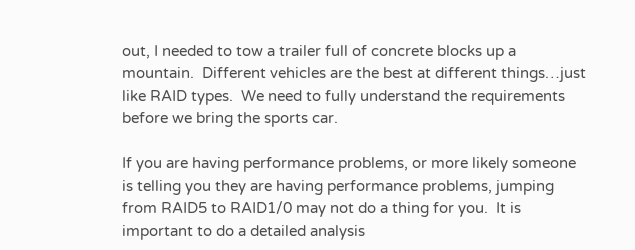out, I needed to tow a trailer full of concrete blocks up a mountain.  Different vehicles are the best at different things…just like RAID types.  We need to fully understand the requirements before we bring the sports car.

If you are having performance problems, or more likely someone is telling you they are having performance problems, jumping from RAID5 to RAID1/0 may not do a thing for you.  It is important to do a detailed analysis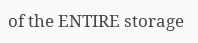of the ENTIRE storage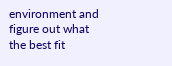environment and figure out what the best fit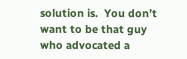solution is.  You don’t want to be that guy who advocated a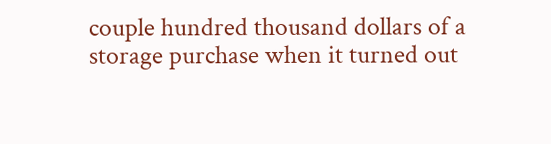couple hundred thousand dollars of a storage purchase when it turned out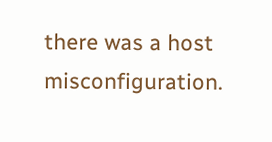there was a host misconfiguration.